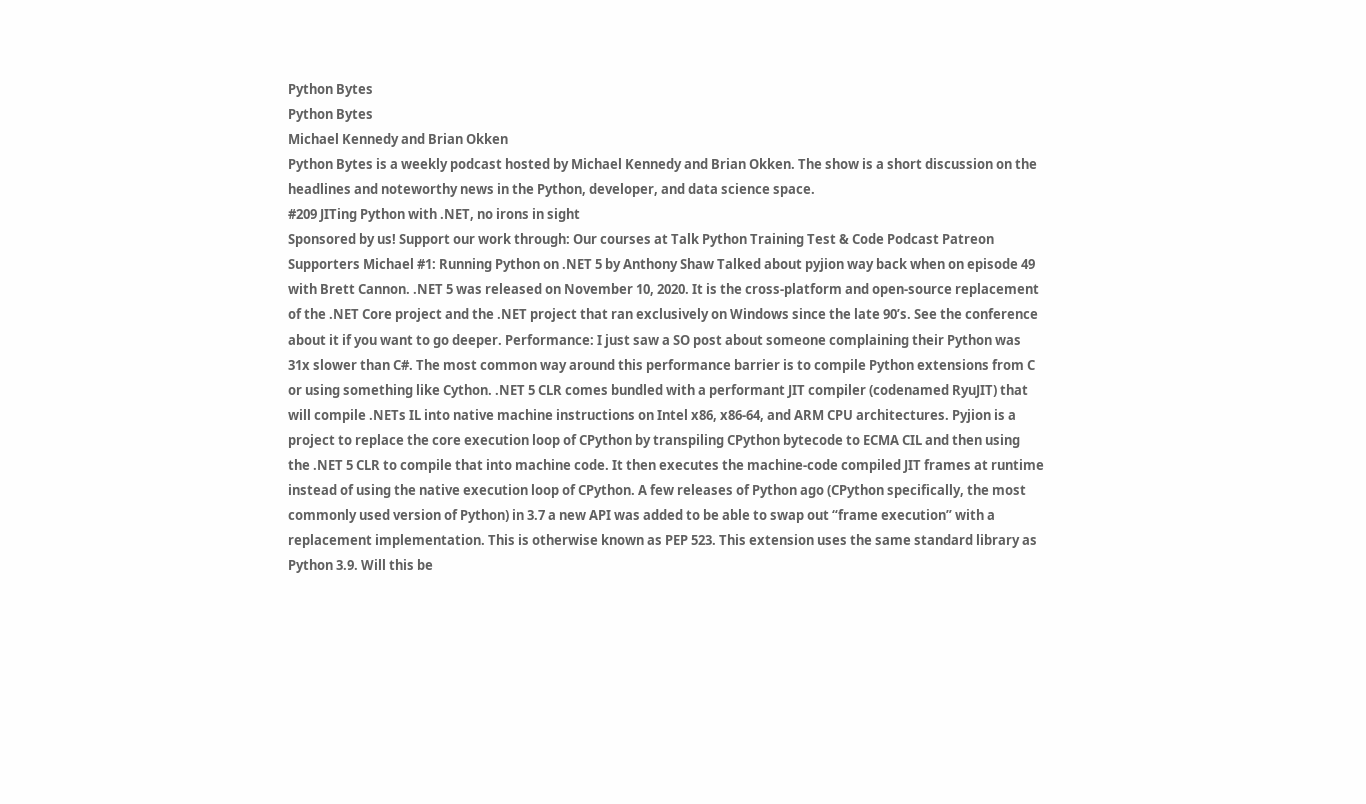Python Bytes
Python Bytes
Michael Kennedy and Brian Okken
Python Bytes is a weekly podcast hosted by Michael Kennedy and Brian Okken. The show is a short discussion on the headlines and noteworthy news in the Python, developer, and data science space.
#209 JITing Python with .NET, no irons in sight
Sponsored by us! Support our work through: Our courses at Talk Python Training Test & Code Podcast Patreon Supporters Michael #1: Running Python on .NET 5 by Anthony Shaw Talked about pyjion way back when on episode 49 with Brett Cannon. .NET 5 was released on November 10, 2020. It is the cross-platform and open-source replacement of the .NET Core project and the .NET project that ran exclusively on Windows since the late 90’s. See the conference about it if you want to go deeper. Performance: I just saw a SO post about someone complaining their Python was 31x slower than C#. The most common way around this performance barrier is to compile Python extensions from C or using something like Cython. .NET 5 CLR comes bundled with a performant JIT compiler (codenamed RyuJIT) that will compile .NETs IL into native machine instructions on Intel x86, x86-64, and ARM CPU architectures. Pyjion is a project to replace the core execution loop of CPython by transpiling CPython bytecode to ECMA CIL and then using the .NET 5 CLR to compile that into machine code. It then executes the machine-code compiled JIT frames at runtime instead of using the native execution loop of CPython. A few releases of Python ago (CPython specifically, the most commonly used version of Python) in 3.7 a new API was added to be able to swap out “frame execution” with a replacement implementation. This is otherwise known as PEP 523. This extension uses the same standard library as Python 3.9. Will this be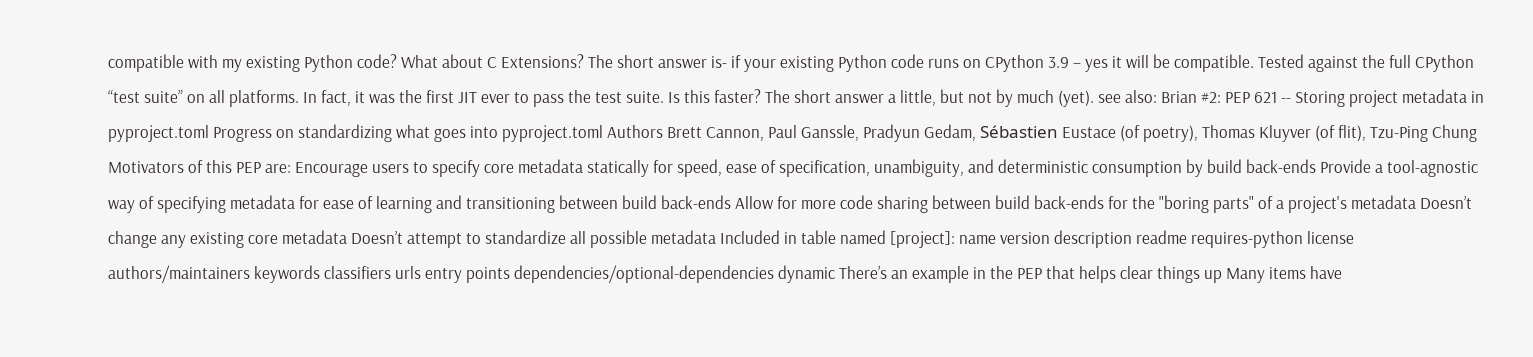compatible with my existing Python code? What about C Extensions? The short answer is- if your existing Python code runs on CPython 3.9 – yes it will be compatible. Tested against the full CPython “test suite” on all platforms. In fact, it was the first JIT ever to pass the test suite. Is this faster? The short answer a little, but not by much (yet). see also: Brian #2: PEP 621 -- Storing project metadata in pyproject.toml Progress on standardizing what goes into pyproject.toml Authors Brett Cannon, Paul Ganssle, Pradyun Gedam, Sébastien Eustace (of poetry), Thomas Kluyver (of flit), Tzu-Ping Chung Motivators of this PEP are: Encourage users to specify core metadata statically for speed, ease of specification, unambiguity, and deterministic consumption by build back-ends Provide a tool-agnostic way of specifying metadata for ease of learning and transitioning between build back-ends Allow for more code sharing between build back-ends for the "boring parts" of a project's metadata Doesn’t change any existing core metadata Doesn’t attempt to standardize all possible metadata Included in table named [project]: name version description readme requires-python license authors/maintainers keywords classifiers urls entry points dependencies/optional-dependencies dynamic There’s an example in the PEP that helps clear things up Many items have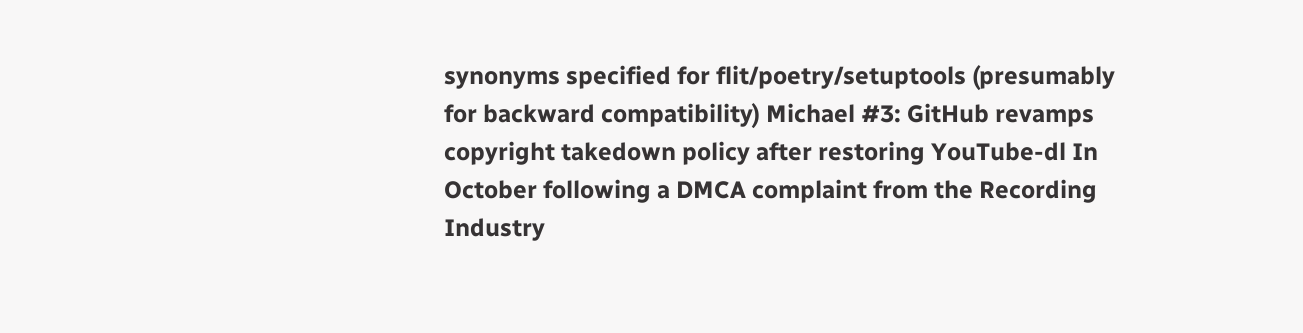synonyms specified for flit/poetry/setuptools (presumably for backward compatibility) Michael #3: GitHub revamps copyright takedown policy after restoring YouTube-dl In October following a DMCA complaint from the Recording Industry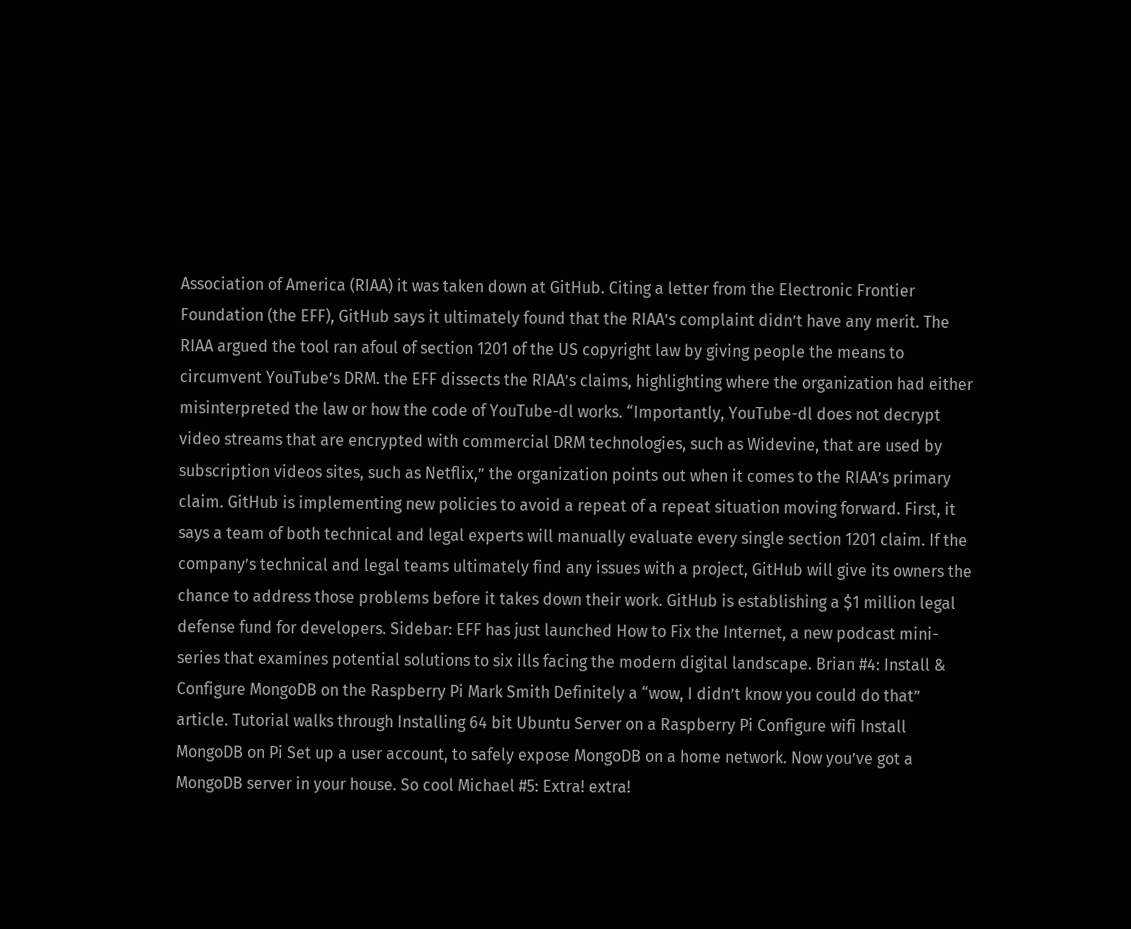Association of America (RIAA) it was taken down at GitHub. Citing a letter from the Electronic Frontier Foundation (the EFF), GitHub says it ultimately found that the RIAA’s complaint didn’t have any merit. The RIAA argued the tool ran afoul of section 1201 of the US copyright law by giving people the means to circumvent YouTube’s DRM. the EFF dissects the RIAA’s claims, highlighting where the organization had either misinterpreted the law or how the code of YouTube-dl works. “Importantly, YouTube-dl does not decrypt video streams that are encrypted with commercial DRM technologies, such as Widevine, that are used by subscription videos sites, such as Netflix,” the organization points out when it comes to the RIAA’s primary claim. GitHub is implementing new policies to avoid a repeat of a repeat situation moving forward. First, it says a team of both technical and legal experts will manually evaluate every single section 1201 claim. If the company’s technical and legal teams ultimately find any issues with a project, GitHub will give its owners the chance to address those problems before it takes down their work. GitHub is establishing a $1 million legal defense fund for developers. Sidebar: EFF has just launched How to Fix the Internet, a new podcast mini-series that examines potential solutions to six ills facing the modern digital landscape. Brian #4: Install & Configure MongoDB on the Raspberry Pi Mark Smith Definitely a “wow, I didn’t know you could do that” article. Tutorial walks through Installing 64 bit Ubuntu Server on a Raspberry Pi Configure wifi Install MongoDB on Pi Set up a user account, to safely expose MongoDB on a home network. Now you’ve got a MongoDB server in your house. So cool Michael #5: Extra! extra!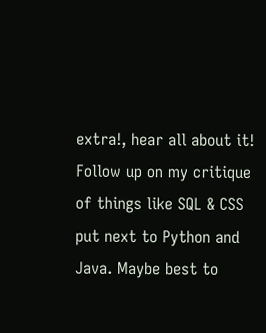extra!, hear all about it! Follow up on my critique of things like SQL & CSS put next to Python and Java. Maybe best to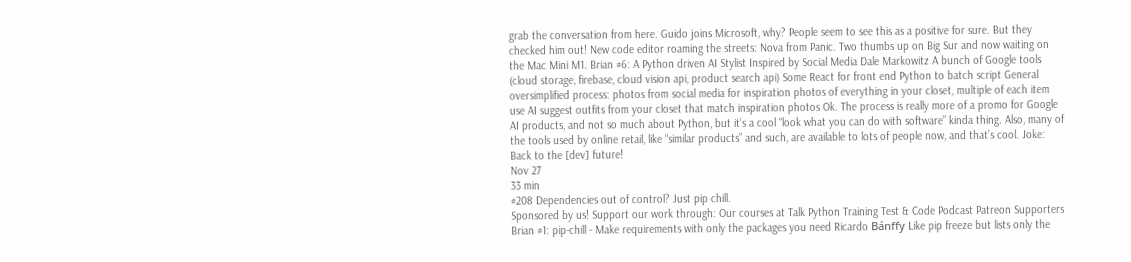grab the conversation from here. Guido joins Microsoft, why? People seem to see this as a positive for sure. But they checked him out! New code editor roaming the streets: Nova from Panic. Two thumbs up on Big Sur and now waiting on the Mac Mini M1. Brian #6: A Python driven AI Stylist Inspired by Social Media Dale Markowitz A bunch of Google tools (cloud storage, firebase, cloud vision api, product search api) Some React for front end Python to batch script General oversimplified process: photos from social media for inspiration photos of everything in your closet, multiple of each item use AI suggest outfits from your closet that match inspiration photos Ok. The process is really more of a promo for Google AI products, and not so much about Python, but it’s a cool “look what you can do with software” kinda thing. Also, many of the tools used by online retail, like “similar products” and such, are available to lots of people now, and that’s cool. Joke: Back to the [dev] future!
Nov 27
33 min
#208 Dependencies out of control? Just pip chill.
Sponsored by us! Support our work through: Our courses at Talk Python Training Test & Code Podcast Patreon Supporters Brian #1: pip-chill - Make requirements with only the packages you need Ricardo Bánffy Like pip freeze but lists only the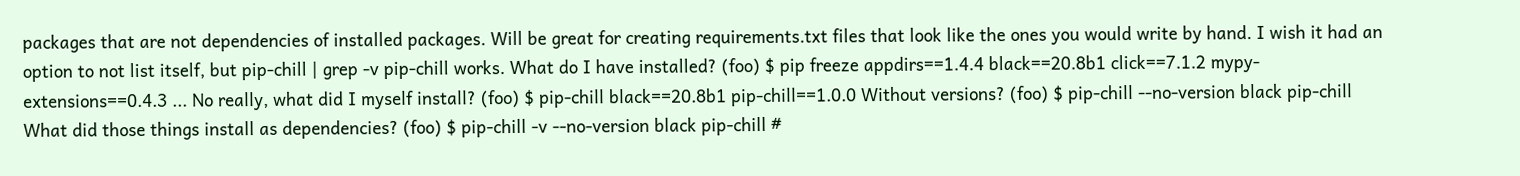packages that are not dependencies of installed packages. Will be great for creating requirements.txt files that look like the ones you would write by hand. I wish it had an option to not list itself, but pip-chill | grep -v pip-chill works. What do I have installed? (foo) $ pip freeze appdirs==1.4.4 black==20.8b1 click==7.1.2 mypy-extensions==0.4.3 ... No really, what did I myself install? (foo) $ pip-chill black==20.8b1 pip-chill==1.0.0 Without versions? (foo) $ pip-chill --no-version black pip-chill What did those things install as dependencies? (foo) $ pip-chill -v --no-version black pip-chill #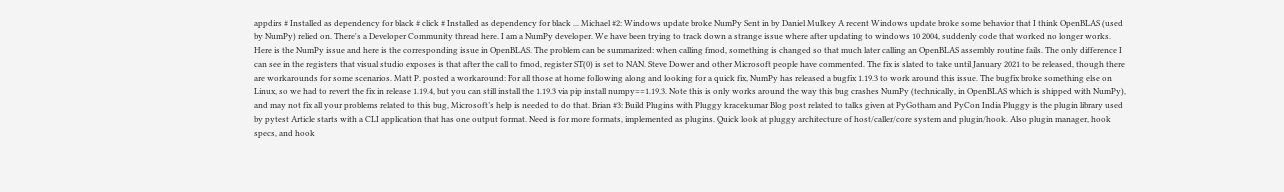appdirs # Installed as dependency for black # click # Installed as dependency for black ... Michael #2: Windows update broke NumPy Sent in by Daniel Mulkey A recent Windows update broke some behavior that I think OpenBLAS (used by NumPy) relied on. There's a Developer Community thread here. I am a NumPy developer. We have been trying to track down a strange issue where after updating to windows 10 2004, suddenly code that worked no longer works. Here is the NumPy issue and here is the corresponding issue in OpenBLAS. The problem can be summarized: when calling fmod, something is changed so that much later calling an OpenBLAS assembly routine fails. The only difference I can see in the registers that visual studio exposes is that after the call to fmod, register ST(0) is set to NAN. Steve Dower and other Microsoft people have commented. The fix is slated to take until January 2021 to be released, though there are workarounds for some scenarios. Matt P. posted a workaround: For all those at home following along and looking for a quick fix, NumPy has released a bugfix 1.19.3 to work around this issue. The bugfix broke something else on Linux, so we had to revert the fix in release 1.19.4, but you can still install the 1.19.3 via pip install numpy==1.19.3. Note this is only works around the way this bug crashes NumPy (technically, in OpenBLAS which is shipped with NumPy), and may not fix all your problems related to this bug, Microsoft’s help is needed to do that. Brian #3: Build Plugins with Pluggy kracekumar Blog post related to talks given at PyGotham and PyCon India Pluggy is the plugin library used by pytest Article starts with a CLI application that has one output format. Need is for more formats, implemented as plugins. Quick look at pluggy architecture of host/caller/core system and plugin/hook. Also plugin manager, hook specs, and hook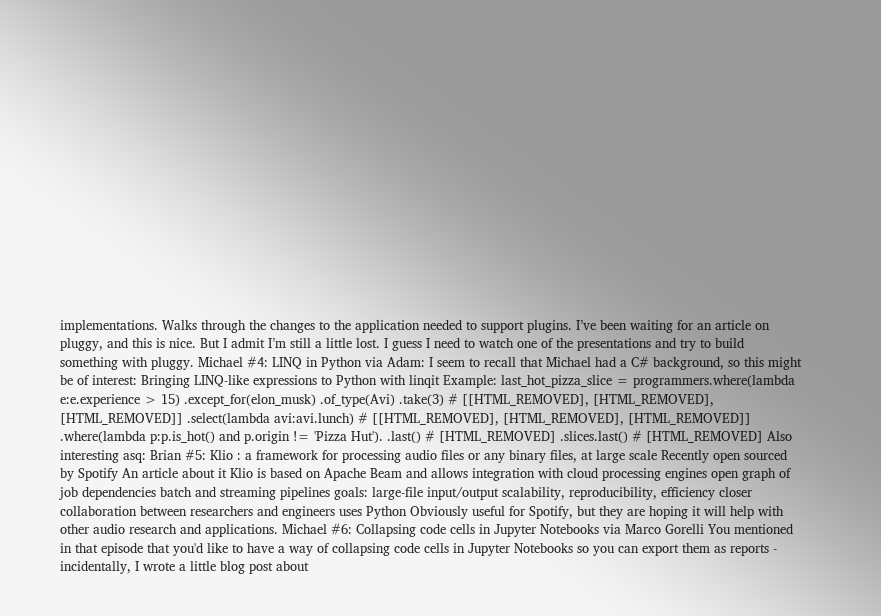implementations. Walks through the changes to the application needed to support plugins. I’ve been waiting for an article on pluggy, and this is nice. But I admit I’m still a little lost. I guess I need to watch one of the presentations and try to build something with pluggy. Michael #4: LINQ in Python via Adam: I seem to recall that Michael had a C# background, so this might be of interest: Bringing LINQ-like expressions to Python with linqit Example: last_hot_pizza_slice = programmers.where(lambda e:e.experience > 15) .except_for(elon_musk) .of_type(Avi) .take(3) # [[HTML_REMOVED], [HTML_REMOVED], [HTML_REMOVED]] .select(lambda avi:avi.lunch) # [[HTML_REMOVED], [HTML_REMOVED], [HTML_REMOVED]] .where(lambda p:p.is_hot() and p.origin != 'Pizza Hut'). .last() # [HTML_REMOVED] .slices.last() # [HTML_REMOVED] Also interesting asq: Brian #5: Klio : a framework for processing audio files or any binary files, at large scale Recently open sourced by Spotify An article about it Klio is based on Apache Beam and allows integration with cloud processing engines open graph of job dependencies batch and streaming pipelines goals: large-file input/output scalability, reproducibility, efficiency closer collaboration between researchers and engineers uses Python Obviously useful for Spotify, but they are hoping it will help with other audio research and applications. Michael #6: Collapsing code cells in Jupyter Notebooks via Marco Gorelli You mentioned in that episode that you'd like to have a way of collapsing code cells in Jupyter Notebooks so you can export them as reports - incidentally, I wrote a little blog post about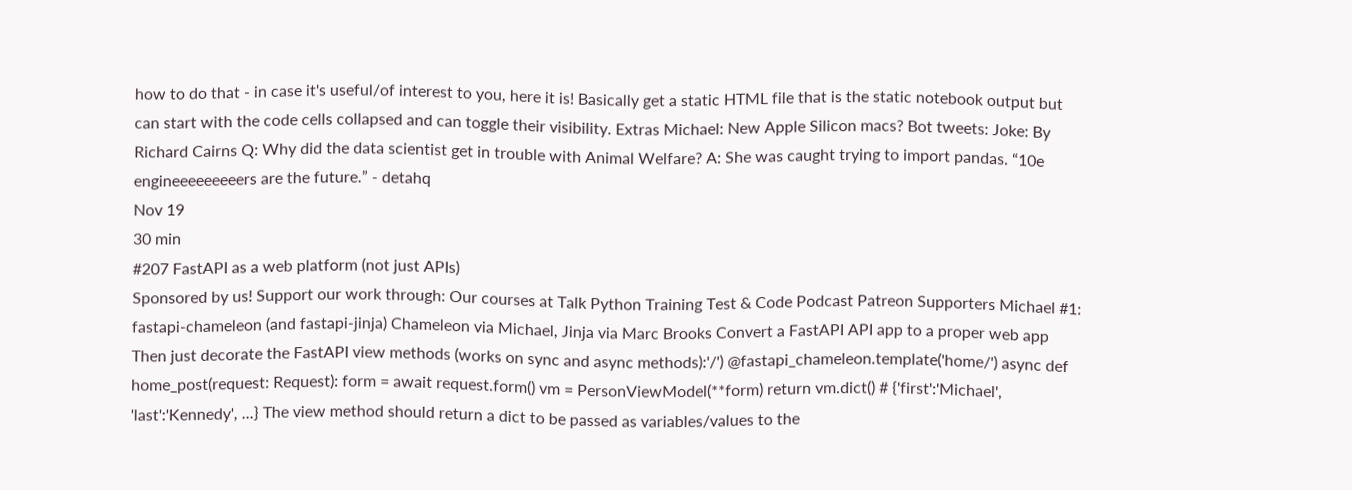how to do that - in case it's useful/of interest to you, here it is! Basically get a static HTML file that is the static notebook output but can start with the code cells collapsed and can toggle their visibility. Extras Michael: New Apple Silicon macs? Bot tweets: Joke: By Richard Cairns Q: Why did the data scientist get in trouble with Animal Welfare? A: She was caught trying to import pandas. “10e engineeeeeeeeers are the future.” - detahq
Nov 19
30 min
#207 FastAPI as a web platform (not just APIs)
Sponsored by us! Support our work through: Our courses at Talk Python Training Test & Code Podcast Patreon Supporters Michael #1: fastapi-chameleon (and fastapi-jinja) Chameleon via Michael, Jinja via Marc Brooks Convert a FastAPI API app to a proper web app Then just decorate the FastAPI view methods (works on sync and async methods):'/') @fastapi_chameleon.template('home/') async def home_post(request: Request): form = await request.form() vm = PersonViewModel(**form) return vm.dict() # {'first':'Michael', 'last':'Kennedy', ...} The view method should return a dict to be passed as variables/values to the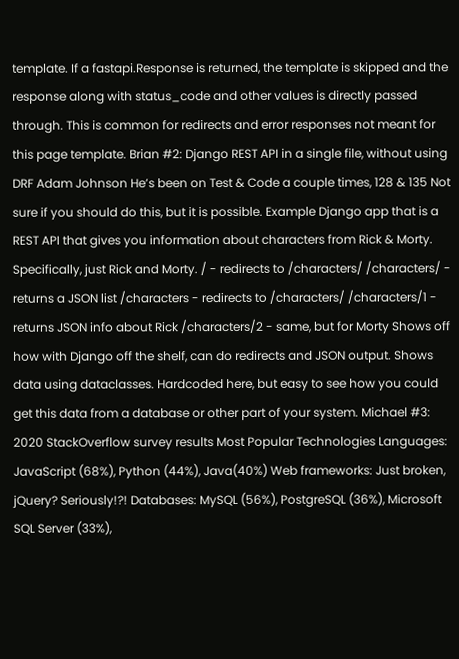template. If a fastapi.Response is returned, the template is skipped and the response along with status_code and other values is directly passed through. This is common for redirects and error responses not meant for this page template. Brian #2: Django REST API in a single file, without using DRF Adam Johnson He’s been on Test & Code a couple times, 128 & 135 Not sure if you should do this, but it is possible. Example Django app that is a REST API that gives you information about characters from Rick & Morty. Specifically, just Rick and Morty. / - redirects to /characters/ /characters/ - returns a JSON list /characters - redirects to /characters/ /characters/1 - returns JSON info about Rick /characters/2 - same, but for Morty Shows off how with Django off the shelf, can do redirects and JSON output. Shows data using dataclasses. Hardcoded here, but easy to see how you could get this data from a database or other part of your system. Michael #3: 2020 StackOverflow survey results Most Popular Technologies Languages: JavaScript (68%), Python (44%), Java(40%) Web frameworks: Just broken, jQuery? Seriously!?! Databases: MySQL (56%), PostgreSQL (36%), Microsoft SQL Server (33%),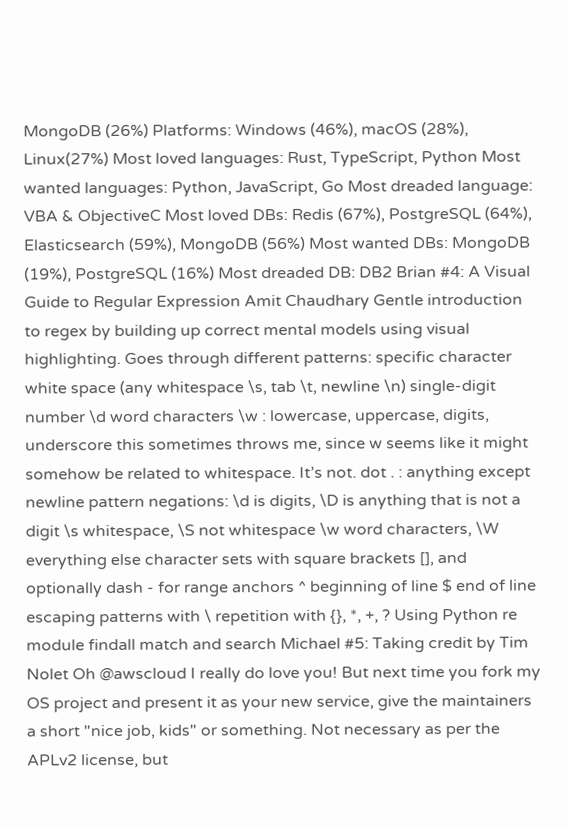MongoDB (26%) Platforms: Windows (46%), macOS (28%), Linux(27%) Most loved languages: Rust, TypeScript, Python Most wanted languages: Python, JavaScript, Go Most dreaded language: VBA & ObjectiveC Most loved DBs: Redis (67%), PostgreSQL (64%), Elasticsearch (59%), MongoDB (56%) Most wanted DBs: MongoDB (19%), PostgreSQL (16%) Most dreaded DB: DB2 Brian #4: A Visual Guide to Regular Expression Amit Chaudhary Gentle introduction to regex by building up correct mental models using visual highlighting. Goes through different patterns: specific character white space (any whitespace \s, tab \t, newline \n) single-digit number \d word characters \w : lowercase, uppercase, digits, underscore this sometimes throws me, since w seems like it might somehow be related to whitespace. It’s not. dot . : anything except newline pattern negations: \d is digits, \D is anything that is not a digit \s whitespace, \S not whitespace \w word characters, \W everything else character sets with square brackets [], and optionally dash - for range anchors ^ beginning of line $ end of line escaping patterns with \ repetition with {}, *, +, ? Using Python re module findall match and search Michael #5: Taking credit by Tim Nolet Oh @awscloud I really do love you! But next time you fork my OS project and present it as your new service, give the maintainers a short "nice job, kids" or something. Not necessary as per the APLv2 license, but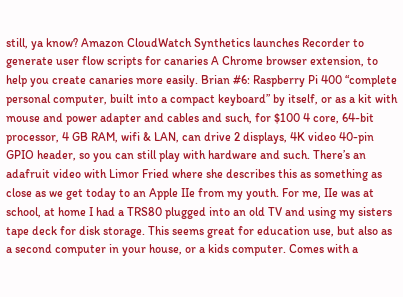still, ya know? Amazon CloudWatch Synthetics launches Recorder to generate user flow scripts for canaries A Chrome browser extension, to help you create canaries more easily. Brian #6: Raspberry Pi 400 “complete personal computer, built into a compact keyboard” by itself, or as a kit with mouse and power adapter and cables and such, for $100 4 core, 64-bit processor, 4 GB RAM, wifi & LAN, can drive 2 displays, 4K video 40-pin GPIO header, so you can still play with hardware and such. There’s an adafruit video with Limor Fried where she describes this as something as close as we get today to an Apple IIe from my youth. For me, IIe was at school, at home I had a TRS80 plugged into an old TV and using my sisters tape deck for disk storage. This seems great for education use, but also as a second computer in your house, or a kids computer. Comes with a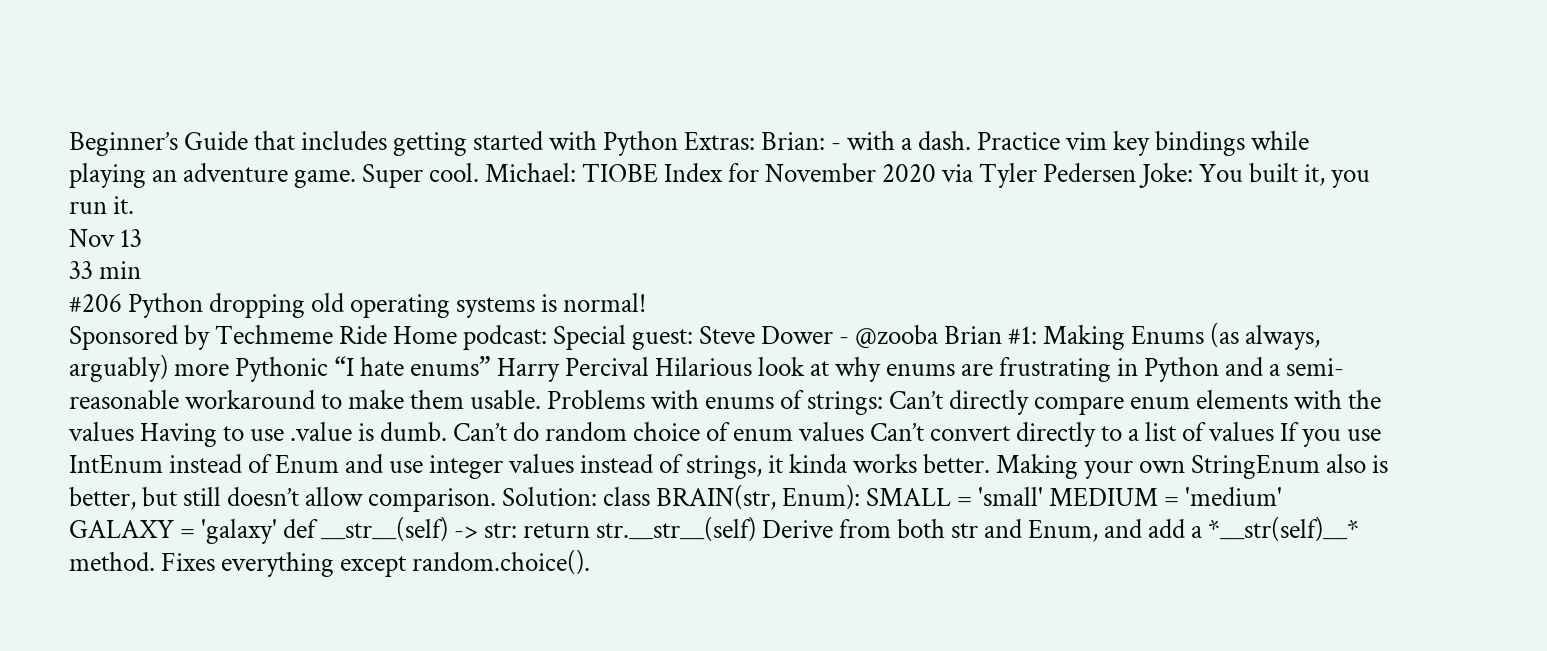Beginner’s Guide that includes getting started with Python Extras: Brian: - with a dash. Practice vim key bindings while playing an adventure game. Super cool. Michael: TIOBE Index for November 2020 via Tyler Pedersen Joke: You built it, you run it.
Nov 13
33 min
#206 Python dropping old operating systems is normal!
Sponsored by Techmeme Ride Home podcast: Special guest: Steve Dower - @zooba Brian #1: Making Enums (as always, arguably) more Pythonic “I hate enums” Harry Percival Hilarious look at why enums are frustrating in Python and a semi-reasonable workaround to make them usable. Problems with enums of strings: Can’t directly compare enum elements with the values Having to use .value is dumb. Can’t do random choice of enum values Can’t convert directly to a list of values If you use IntEnum instead of Enum and use integer values instead of strings, it kinda works better. Making your own StringEnum also is better, but still doesn’t allow comparison. Solution: class BRAIN(str, Enum): SMALL = 'small' MEDIUM = 'medium' GALAXY = 'galaxy' def __str__(self) -> str: return str.__str__(self) Derive from both str and Enum, and add a *__str(self)__* method. Fixes everything except random.choice().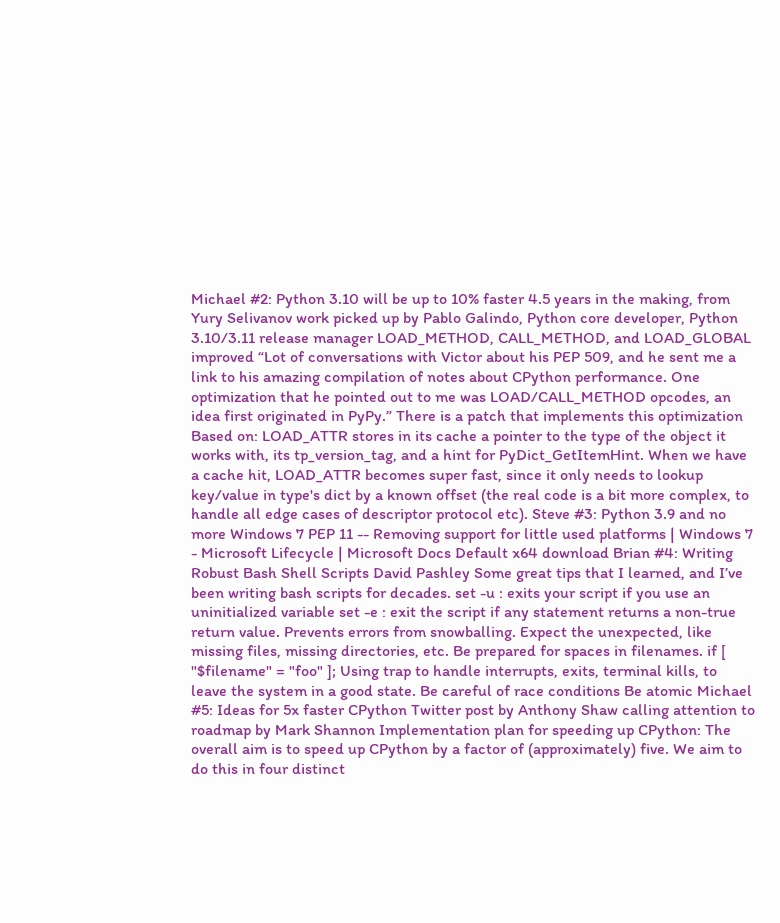Michael #2: Python 3.10 will be up to 10% faster 4.5 years in the making, from Yury Selivanov work picked up by Pablo Galindo, Python core developer, Python 3.10/3.11 release manager LOAD_METHOD, CALL_METHOD, and LOAD_GLOBAL improved “Lot of conversations with Victor about his PEP 509, and he sent me a link to his amazing compilation of notes about CPython performance. One optimization that he pointed out to me was LOAD/CALL_METHOD opcodes, an idea first originated in PyPy.” There is a patch that implements this optimization Based on: LOAD_ATTR stores in its cache a pointer to the type of the object it works with, its tp_version_tag, and a hint for PyDict_GetItemHint. When we have a cache hit, LOAD_ATTR becomes super fast, since it only needs to lookup key/value in type's dict by a known offset (the real code is a bit more complex, to handle all edge cases of descriptor protocol etc). Steve #3: Python 3.9 and no more Windows 7 PEP 11 -- Removing support for little used platforms | Windows 7 - Microsoft Lifecycle | Microsoft Docs Default x64 download Brian #4: Writing Robust Bash Shell Scripts David Pashley Some great tips that I learned, and I’ve been writing bash scripts for decades. set -u : exits your script if you use an uninitialized variable set -e : exit the script if any statement returns a non-true return value. Prevents errors from snowballing. Expect the unexpected, like missing files, missing directories, etc. Be prepared for spaces in filenames. if [ "$filename" = "foo" ]; Using trap to handle interrupts, exits, terminal kills, to leave the system in a good state. Be careful of race conditions Be atomic Michael #5: Ideas for 5x faster CPython Twitter post by Anthony Shaw calling attention to roadmap by Mark Shannon Implementation plan for speeding up CPython: The overall aim is to speed up CPython by a factor of (approximately) five. We aim to do this in four distinct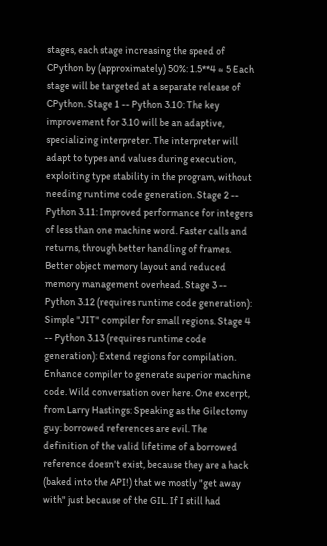stages, each stage increasing the speed of CPython by (approximately) 50%: 1.5**4 ≈ 5 Each stage will be targeted at a separate release of CPython. Stage 1 -- Python 3.10: The key improvement for 3.10 will be an adaptive, specializing interpreter. The interpreter will adapt to types and values during execution, exploiting type stability in the program, without needing runtime code generation. Stage 2 -- Python 3.11: Improved performance for integers of less than one machine word. Faster calls and returns, through better handling of frames. Better object memory layout and reduced memory management overhead. Stage 3 -- Python 3.12 (requires runtime code generation): Simple "JIT" compiler for small regions. Stage 4 -- Python 3.13 (requires runtime code generation): Extend regions for compilation. Enhance compiler to generate superior machine code. Wild conversation over here. One excerpt, from Larry Hastings: Speaking as the Gilectomy guy: borrowed references are evil. The definition of the valid lifetime of a borrowed reference doesn't exist, because they are a hack (baked into the API!) that we mostly "get away with" just because of the GIL. If I still had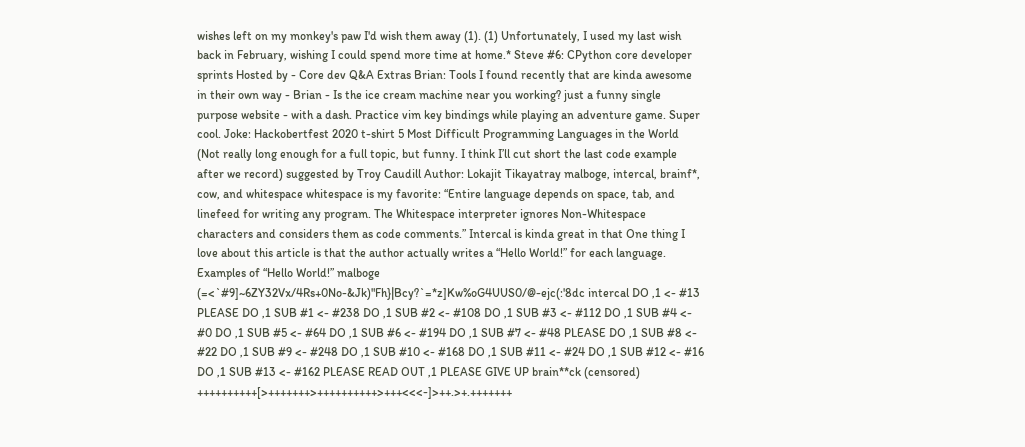wishes left on my monkey's paw I'd wish them away (1). (1) Unfortunately, I used my last wish back in February, wishing I could spend more time at home.* Steve #6: CPython core developer sprints Hosted by - Core dev Q&A Extras Brian: Tools I found recently that are kinda awesome in their own way - Brian - Is the ice cream machine near you working? just a funny single purpose website - with a dash. Practice vim key bindings while playing an adventure game. Super cool. Joke: Hackobertfest 2020 t-shirt 5 Most Difficult Programming Languages in the World (Not really long enough for a full topic, but funny. I think I’ll cut short the last code example after we record) suggested by Troy Caudill Author: Lokajit Tikayatray malboge, intercal, brainf*, cow, and whitespace whitespace is my favorite: “Entire language depends on space, tab, and linefeed for writing any program. The Whitespace interpreter ignores Non-Whitespace characters and considers them as code comments.” Intercal is kinda great in that One thing I love about this article is that the author actually writes a “Hello World!” for each language. Examples of “Hello World!” malboge (=<`#9]~6ZY32Vx/4Rs+0No-&Jk)"Fh}|Bcy?`=*z]Kw%oG4UUS0/@-ejc(:'8dc intercal DO ,1 <- #13 PLEASE DO ,1 SUB #1 <- #238 DO ,1 SUB #2 <- #108 DO ,1 SUB #3 <- #112 DO ,1 SUB #4 <- #0 DO ,1 SUB #5 <- #64 DO ,1 SUB #6 <- #194 DO ,1 SUB #7 <- #48 PLEASE DO ,1 SUB #8 <- #22 DO ,1 SUB #9 <- #248 DO ,1 SUB #10 <- #168 DO ,1 SUB #11 <- #24 DO ,1 SUB #12 <- #16 DO ,1 SUB #13 <- #162 PLEASE READ OUT ,1 PLEASE GIVE UP brain**ck (censored) ++++++++++[>+++++++>++++++++++>+++<<<-]>++.>+.+++++++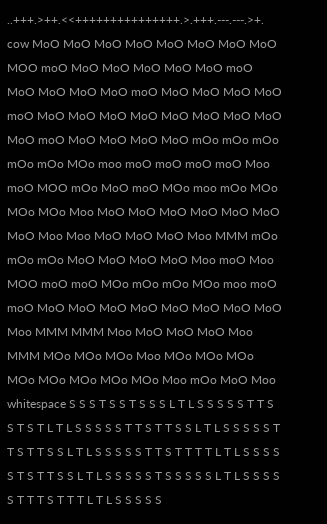..+++.>++.<<+++++++++++++++.>.+++.---.---.>+. cow MoO MoO MoO MoO MoO MoO MoO MoO MOO moO MoO MoO MoO MoO MoO moO MoO MoO MoO MoO moO MoO MoO MoO MoO moO MoO MoO MoO MoO MoO MoO MoO MoO MoO moO MoO MoO MoO MoO mOo mOo mOo mOo mOo MOo moo moO moO moO moO Moo moO MOO mOo MoO moO MOo moo mOo MOo MOo MOo Moo MoO MoO MoO MoO MoO MoO MoO Moo Moo MoO MoO MoO Moo MMM mOo mOo mOo MoO MoO MoO MoO Moo moO Moo MOO moO moO MOo mOo mOo MOo moo moO moO MoO MoO MoO MoO MoO MoO MoO MoO Moo MMM MMM Moo MoO MoO MoO Moo MMM MOo MOo MOo Moo MOo MOo MOo MOo MOo MOo MOo MOo Moo mOo MoO Moo whitespace S S S T S S T S S S L T L S S S S S T T S S T S T L T L S S S S S T T S T T S S L T L S S S S S T T S T T S S L T L S S S S S T T S T T T T L T L S S S S S T S T T S S L T L S S S S S T S S S S S L T L S S S S S T T T S T T T L T L S S S S S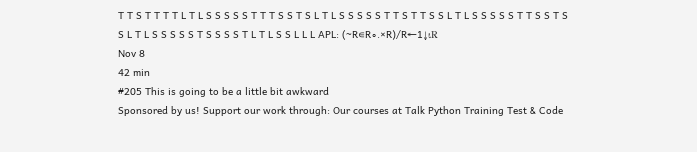T T S T T T T L T L S S S S S T T T S S T S L T L S S S S S T T S T T S S L T L S S S S S T T S S T S S L T L S S S S S T S S S S T L T L S S L L L APL: (~R∊R∘.×R)/R←1↓ιR
Nov 8
42 min
#205 This is going to be a little bit awkward
Sponsored by us! Support our work through: Our courses at Talk Python Training Test & Code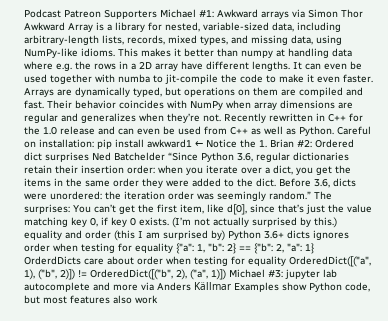Podcast Patreon Supporters Michael #1: Awkward arrays via Simon Thor Awkward Array is a library for nested, variable-sized data, including arbitrary-length lists, records, mixed types, and missing data, using NumPy-like idioms. This makes it better than numpy at handling data where e.g. the rows in a 2D array have different lengths. It can even be used together with numba to jit-compile the code to make it even faster. Arrays are dynamically typed, but operations on them are compiled and fast. Their behavior coincides with NumPy when array dimensions are regular and generalizes when they’re not. Recently rewritten in C++ for the 1.0 release and can even be used from C++ as well as Python. Careful on installation: pip install awkward1 ← Notice the 1. Brian #2: Ordered dict surprises Ned Batchelder “Since Python 3.6, regular dictionaries retain their insertion order: when you iterate over a dict, you get the items in the same order they were added to the dict. Before 3.6, dicts were unordered: the iteration order was seemingly random.” The surprises: You can’t get the first item, like d[0], since that’s just the value matching key 0, if key 0 exists. (I’m not actually surprised by this.) equality and order (this I am surprised by) Python 3.6+ dicts ignores order when testing for equality {"a": 1, "b": 2} == {"b": 2, "a": 1} OrderdDicts care about order when testing for equality OrderedDict([("a", 1), ("b", 2)]) != OrderedDict([("b", 2), ("a", 1)]) Michael #3: jupyter lab autocomplete and more via Anders Källmar Examples show Python code, but most features also work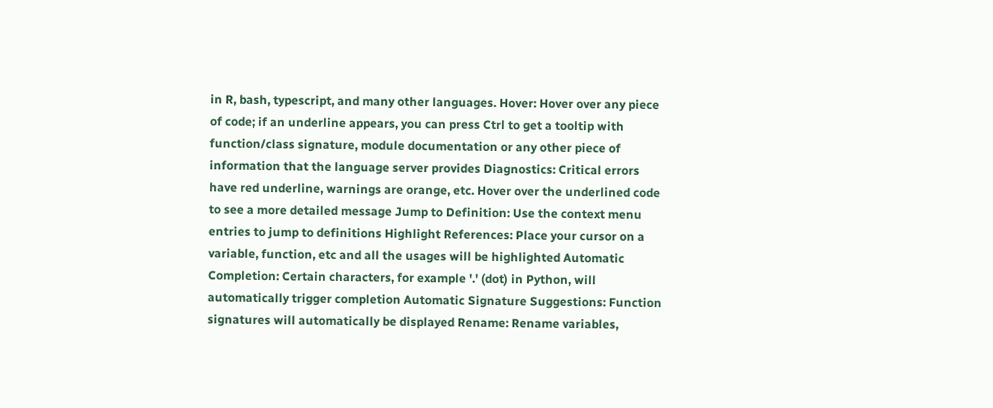in R, bash, typescript, and many other languages. Hover: Hover over any piece of code; if an underline appears, you can press Ctrl to get a tooltip with function/class signature, module documentation or any other piece of information that the language server provides Diagnostics: Critical errors have red underline, warnings are orange, etc. Hover over the underlined code to see a more detailed message Jump to Definition: Use the context menu entries to jump to definitions Highlight References: Place your cursor on a variable, function, etc and all the usages will be highlighted Automatic Completion: Certain characters, for example '.' (dot) in Python, will automatically trigger completion Automatic Signature Suggestions: Function signatures will automatically be displayed Rename: Rename variables,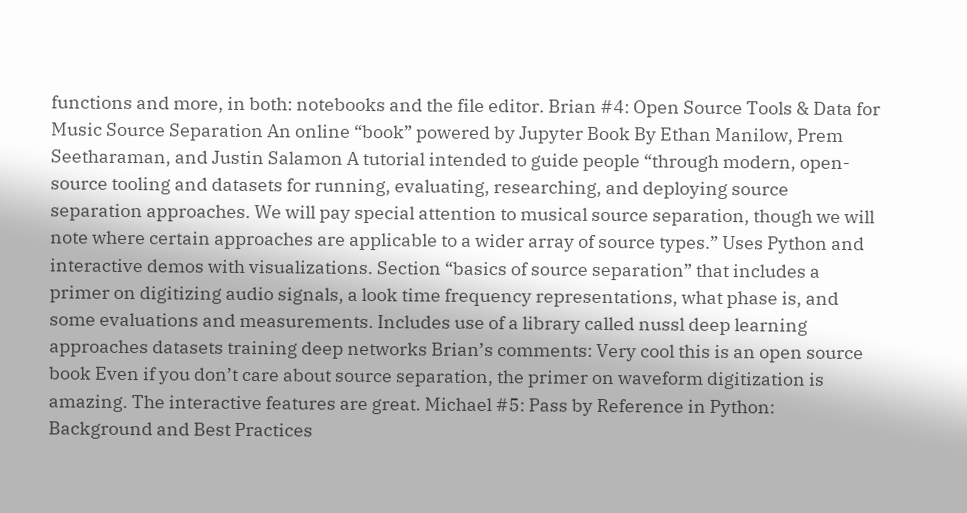functions and more, in both: notebooks and the file editor. Brian #4: Open Source Tools & Data for Music Source Separation An online “book” powered by Jupyter Book By Ethan Manilow, Prem Seetharaman, and Justin Salamon A tutorial intended to guide people “through modern, open-source tooling and datasets for running, evaluating, researching, and deploying source separation approaches. We will pay special attention to musical source separation, though we will note where certain approaches are applicable to a wider array of source types.” Uses Python and interactive demos with visualizations. Section “basics of source separation” that includes a primer on digitizing audio signals, a look time frequency representations, what phase is, and some evaluations and measurements. Includes use of a library called nussl deep learning approaches datasets training deep networks Brian’s comments: Very cool this is an open source book Even if you don’t care about source separation, the primer on waveform digitization is amazing. The interactive features are great. Michael #5: Pass by Reference in Python: Background and Best Practices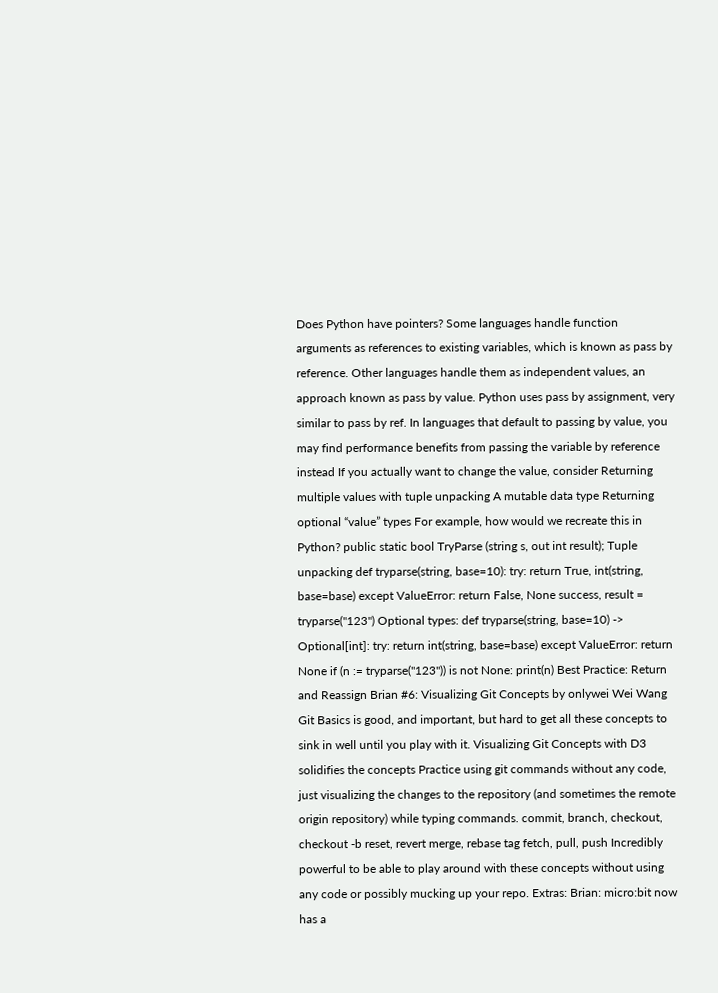Does Python have pointers? Some languages handle function arguments as references to existing variables, which is known as pass by reference. Other languages handle them as independent values, an approach known as pass by value. Python uses pass by assignment, very similar to pass by ref. In languages that default to passing by value, you may find performance benefits from passing the variable by reference instead If you actually want to change the value, consider Returning multiple values with tuple unpacking A mutable data type Returning optional “value” types For example, how would we recreate this in Python? public static bool TryParse (string s, out int result); Tuple unpacking def tryparse(string, base=10): try: return True, int(string, base=base) except ValueError: return False, None success, result = tryparse("123") Optional types: def tryparse(string, base=10) -> Optional[int]: try: return int(string, base=base) except ValueError: return None if (n := tryparse("123")) is not None: print(n) Best Practice: Return and Reassign Brian #6: Visualizing Git Concepts by onlywei Wei Wang Git Basics is good, and important, but hard to get all these concepts to sink in well until you play with it. Visualizing Git Concepts with D3 solidifies the concepts Practice using git commands without any code, just visualizing the changes to the repository (and sometimes the remote origin repository) while typing commands. commit, branch, checkout, checkout -b reset, revert merge, rebase tag fetch, pull, push Incredibly powerful to be able to play around with these concepts without using any code or possibly mucking up your repo. Extras: Brian: micro:bit now has a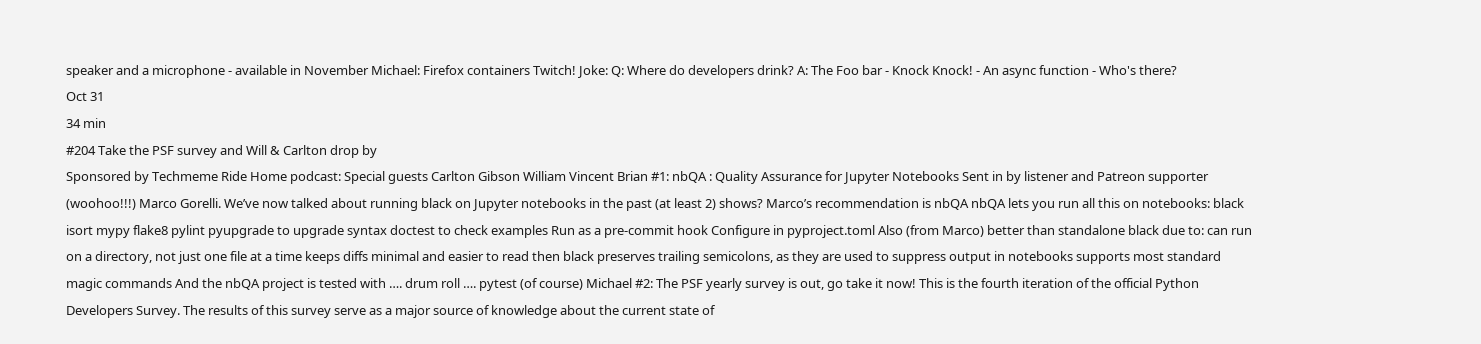speaker and a microphone - available in November Michael: Firefox containers Twitch! Joke: Q: Where do developers drink? A: The Foo bar - Knock Knock! - An async function - Who's there?
Oct 31
34 min
#204 Take the PSF survey and Will & Carlton drop by
Sponsored by Techmeme Ride Home podcast: Special guests Carlton Gibson William Vincent Brian #1: nbQA : Quality Assurance for Jupyter Notebooks Sent in by listener and Patreon supporter (woohoo!!!) Marco Gorelli. We’ve now talked about running black on Jupyter notebooks in the past (at least 2) shows? Marco’s recommendation is nbQA nbQA lets you run all this on notebooks: black isort mypy flake8 pylint pyupgrade to upgrade syntax doctest to check examples Run as a pre-commit hook Configure in pyproject.toml Also (from Marco) better than standalone black due to: can run on a directory, not just one file at a time keeps diffs minimal and easier to read then black preserves trailing semicolons, as they are used to suppress output in notebooks supports most standard magic commands And the nbQA project is tested with …. drum roll …. pytest (of course) Michael #2: The PSF yearly survey is out, go take it now! This is the fourth iteration of the official Python Developers Survey. The results of this survey serve as a major source of knowledge about the current state of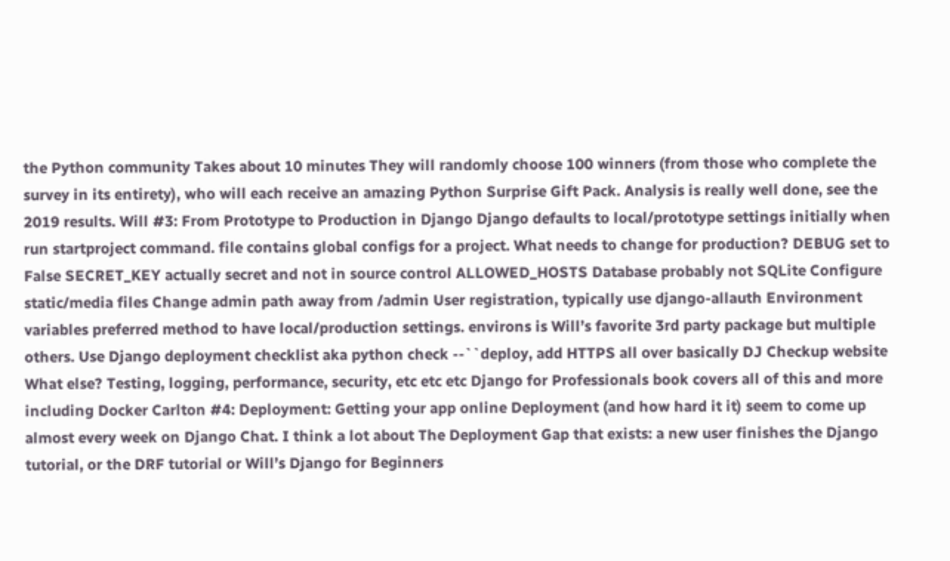the Python community Takes about 10 minutes They will randomly choose 100 winners (from those who complete the survey in its entirety), who will each receive an amazing Python Surprise Gift Pack. Analysis is really well done, see the 2019 results. Will #3: From Prototype to Production in Django Django defaults to local/prototype settings initially when run startproject command. file contains global configs for a project. What needs to change for production? DEBUG set to False SECRET_KEY actually secret and not in source control ALLOWED_HOSTS Database probably not SQLite Configure static/media files Change admin path away from /admin User registration, typically use django-allauth Environment variables preferred method to have local/production settings. environs is Will’s favorite 3rd party package but multiple others. Use Django deployment checklist aka python check --``deploy, add HTTPS all over basically DJ Checkup website What else? Testing, logging, performance, security, etc etc etc Django for Professionals book covers all of this and more including Docker Carlton #4: Deployment: Getting your app online Deployment (and how hard it it) seem to come up almost every week on Django Chat. I think a lot about The Deployment Gap that exists: a new user finishes the Django tutorial, or the DRF tutorial or Will’s Django for Beginners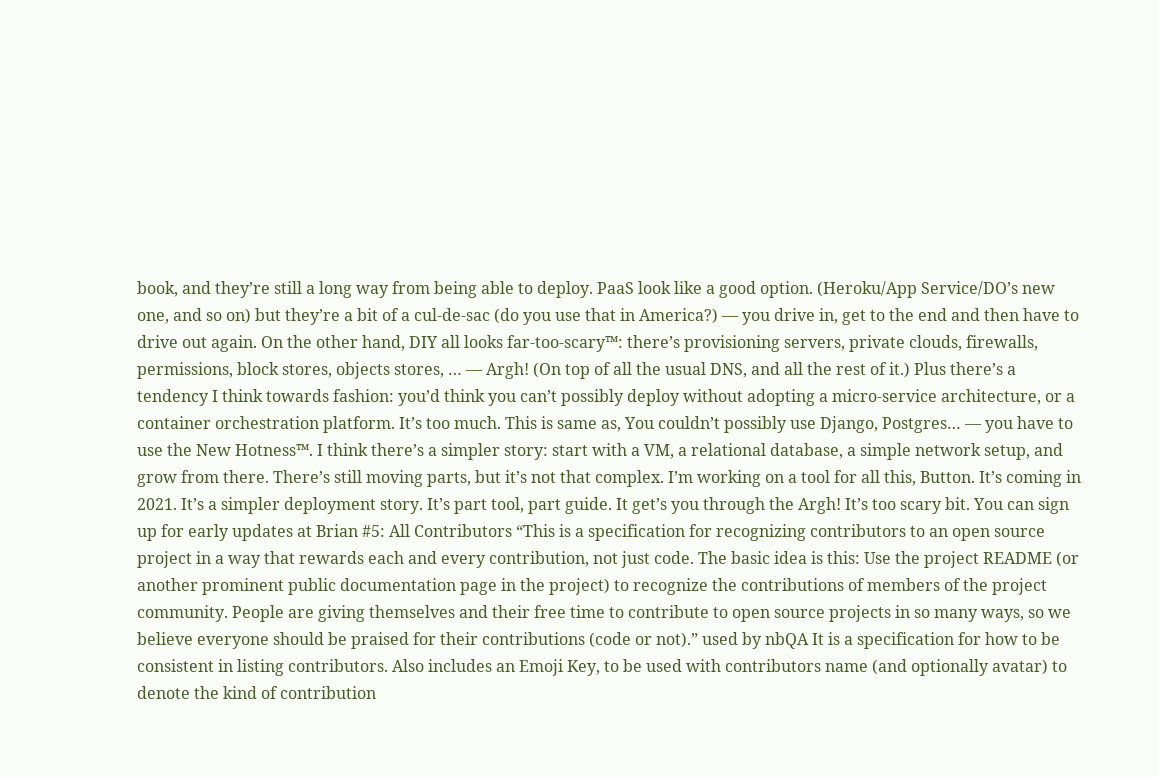book, and they’re still a long way from being able to deploy. PaaS look like a good option. (Heroku/App Service/DO’s new one, and so on) but they’re a bit of a cul-de-sac (do you use that in America?) — you drive in, get to the end and then have to drive out again. On the other hand, DIY all looks far-too-scary™: there’s provisioning servers, private clouds, firewalls, permissions, block stores, objects stores, … — Argh! (On top of all the usual DNS, and all the rest of it.) Plus there’s a tendency I think towards fashion: you’d think you can’t possibly deploy without adopting a micro-service architecture, or a container orchestration platform. It’s too much. This is same as, You couldn’t possibly use Django, Postgres… — you have to use the New Hotness™. I think there’s a simpler story: start with a VM, a relational database, a simple network setup, and grow from there. There’s still moving parts, but it’s not that complex. I’m working on a tool for all this, Button. It’s coming in 2021. It’s a simpler deployment story. It’s part tool, part guide. It get’s you through the Argh! It’s too scary bit. You can sign up for early updates at Brian #5: All Contributors “This is a specification for recognizing contributors to an open source project in a way that rewards each and every contribution, not just code. The basic idea is this: Use the project README (or another prominent public documentation page in the project) to recognize the contributions of members of the project community. People are giving themselves and their free time to contribute to open source projects in so many ways, so we believe everyone should be praised for their contributions (code or not).” used by nbQA It is a specification for how to be consistent in listing contributors. Also includes an Emoji Key, to be used with contributors name (and optionally avatar) to denote the kind of contribution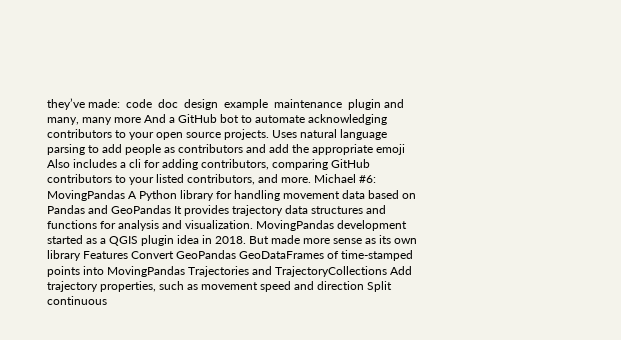they’ve made:  code  doc  design  example  maintenance  plugin and many, many more And a GitHub bot to automate acknowledging contributors to your open source projects. Uses natural language parsing to add people as contributors and add the appropriate emoji Also includes a cli for adding contributors, comparing GitHub contributors to your listed contributors, and more. Michael #6: MovingPandas A Python library for handling movement data based on Pandas and GeoPandas It provides trajectory data structures and functions for analysis and visualization. MovingPandas development started as a QGIS plugin idea in 2018. But made more sense as its own library Features Convert GeoPandas GeoDataFrames of time-stamped points into MovingPandas Trajectories and TrajectoryCollections Add trajectory properties, such as movement speed and direction Split continuous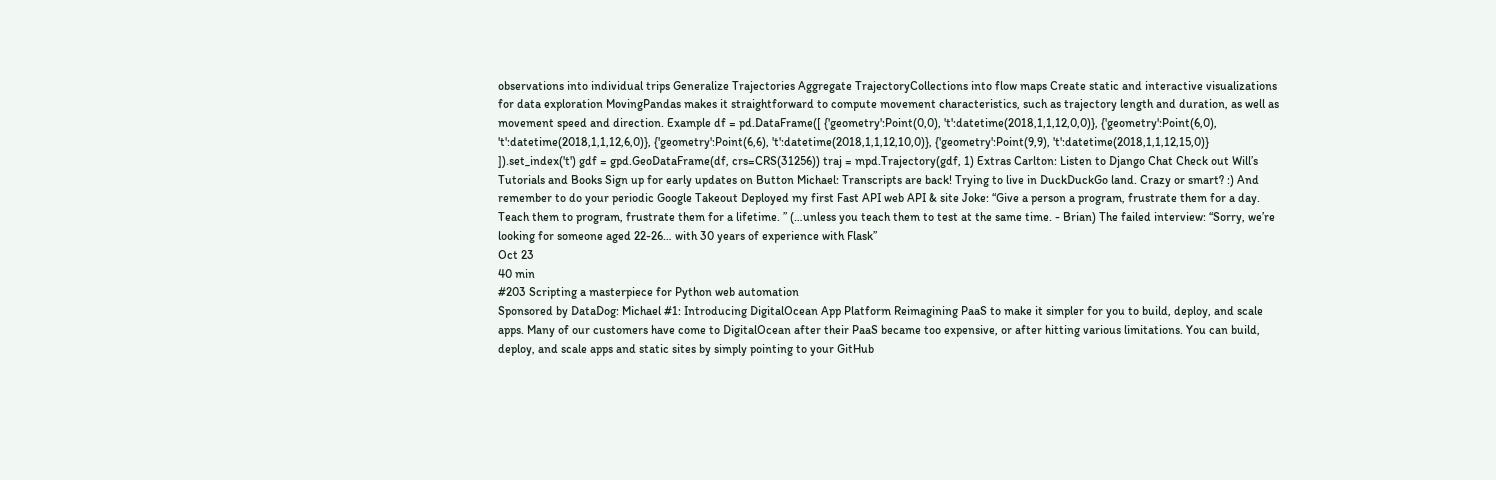observations into individual trips Generalize Trajectories Aggregate TrajectoryCollections into flow maps Create static and interactive visualizations for data exploration MovingPandas makes it straightforward to compute movement characteristics, such as trajectory length and duration, as well as movement speed and direction. Example df = pd.DataFrame([ {'geometry':Point(0,0), 't':datetime(2018,1,1,12,0,0)}, {'geometry':Point(6,0), 't':datetime(2018,1,1,12,6,0)}, {'geometry':Point(6,6), 't':datetime(2018,1,1,12,10,0)}, {'geometry':Point(9,9), 't':datetime(2018,1,1,12,15,0)} ]).set_index('t') gdf = gpd.GeoDataFrame(df, crs=CRS(31256)) traj = mpd.Trajectory(gdf, 1) Extras Carlton: Listen to Django Chat Check out Will’s Tutorials and Books Sign up for early updates on Button Michael: Transcripts are back! Trying to live in DuckDuckGo land. Crazy or smart? :) And remember to do your periodic Google Takeout Deployed my first Fast API web API & site Joke: “Give a person a program, frustrate them for a day. Teach them to program, frustrate them for a lifetime. ” (…unless you teach them to test at the same time. - Brian) The failed interview: “Sorry, we’re looking for someone aged 22-26… with 30 years of experience with Flask”
Oct 23
40 min
#203 Scripting a masterpiece for Python web automation
Sponsored by DataDog: Michael #1: Introducing DigitalOcean App Platform Reimagining PaaS to make it simpler for you to build, deploy, and scale apps. Many of our customers have come to DigitalOcean after their PaaS became too expensive, or after hitting various limitations. You can build, deploy, and scale apps and static sites by simply pointing to your GitHub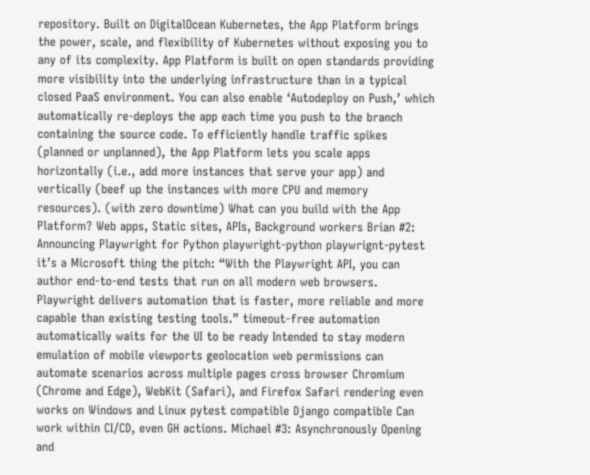repository. Built on DigitalOcean Kubernetes, the App Platform brings the power, scale, and flexibility of Kubernetes without exposing you to any of its complexity. App Platform is built on open standards providing more visibility into the underlying infrastructure than in a typical closed PaaS environment. You can also enable ‘Autodeploy on Push,’ which automatically re-deploys the app each time you push to the branch containing the source code. To efficiently handle traffic spikes (planned or unplanned), the App Platform lets you scale apps horizontally (i.e., add more instances that serve your app) and vertically (beef up the instances with more CPU and memory resources). (with zero downtime) What can you build with the App Platform? Web apps, Static sites, APIs, Background workers Brian #2: Announcing Playwright for Python playwright-python playwrignt-pytest it’s a Microsoft thing the pitch: “With the Playwright API, you can author end-to-end tests that run on all modern web browsers. Playwright delivers automation that is faster, more reliable and more capable than existing testing tools.” timeout-free automation automatically waits for the UI to be ready Intended to stay modern emulation of mobile viewports geolocation web permissions can automate scenarios across multiple pages cross browser Chromium (Chrome and Edge), WebKit (Safari), and Firefox Safari rendering even works on Windows and Linux pytest compatible Django compatible Can work within CI/CD, even GH actions. Michael #3: Asynchronously Opening and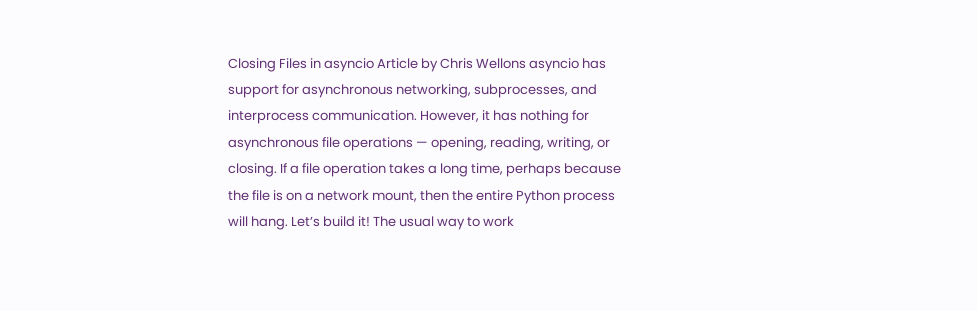Closing Files in asyncio Article by Chris Wellons asyncio has support for asynchronous networking, subprocesses, and interprocess communication. However, it has nothing for asynchronous file operations — opening, reading, writing, or closing. If a file operation takes a long time, perhaps because the file is on a network mount, then the entire Python process will hang. Let’s build it! The usual way to work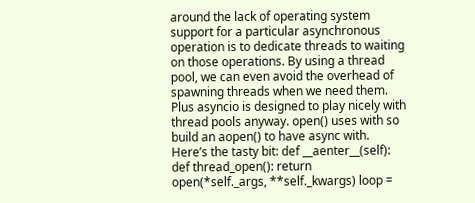around the lack of operating system support for a particular asynchronous operation is to dedicate threads to waiting on those operations. By using a thread pool, we can even avoid the overhead of spawning threads when we need them. Plus asyncio is designed to play nicely with thread pools anyway. open() uses with so build an aopen() to have async with. Here’s the tasty bit: def __aenter__(self): def thread_open(): return open(*self._args, **self._kwargs) loop =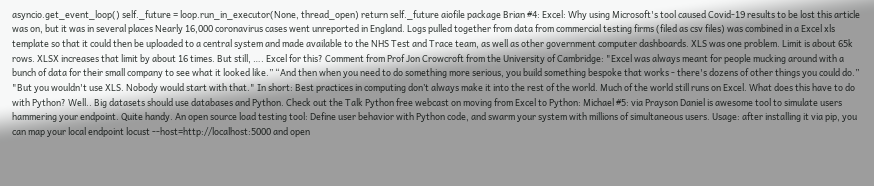asyncio.get_event_loop() self._future = loop.run_in_executor(None, thread_open) return self._future aiofile package Brian #4: Excel: Why using Microsoft's tool caused Covid-19 results to be lost this article was on, but it was in several places Nearly 16,000 coronavirus cases went unreported in England. Logs pulled together from data from commercial testing firms (filed as csv files) was combined in a Excel xls template so that it could then be uploaded to a central system and made available to the NHS Test and Trace team, as well as other government computer dashboards. XLS was one problem. Limit is about 65k rows. XLSX increases that limit by about 16 times. But still, …. Excel for this? Comment from Prof Jon Crowcroft from the University of Cambridge: "Excel was always meant for people mucking around with a bunch of data for their small company to see what it looked like.” “And then when you need to do something more serious, you build something bespoke that works - there's dozens of other things you could do.” "But you wouldn't use XLS. Nobody would start with that." In short: Best practices in computing don’t always make it into the rest of the world. Much of the world still runs on Excel. What does this have to do with Python? Well.. Big datasets should use databases and Python. Check out the Talk Python free webcast on moving from Excel to Python: Michael #5: via Prayson Daniel is awesome tool to simulate users hammering your endpoint. Quite handy. An open source load testing tool: Define user behavior with Python code, and swarm your system with millions of simultaneous users. Usage: after installing it via pip, you can map your local endpoint locust --host=http://localhost:5000 and open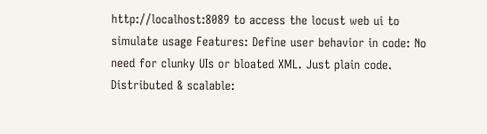http://localhost:8089 to access the locust web ui to simulate usage Features: Define user behavior in code: No need for clunky UIs or bloated XML. Just plain code. Distributed & scalable: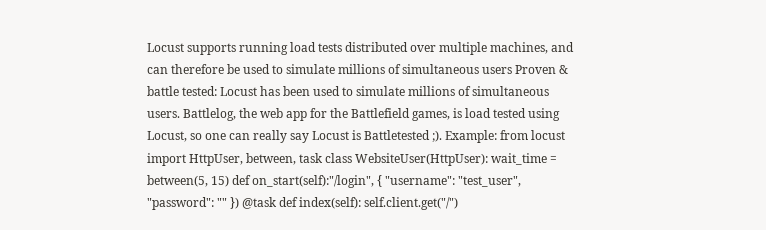Locust supports running load tests distributed over multiple machines, and can therefore be used to simulate millions of simultaneous users Proven & battle tested: Locust has been used to simulate millions of simultaneous users. Battlelog, the web app for the Battlefield games, is load tested using Locust, so one can really say Locust is Battletested ;). Example: from locust import HttpUser, between, task class WebsiteUser(HttpUser): wait_time = between(5, 15) def on_start(self):"/login", { "username": "test_user", "password": "" }) @task def index(self): self.client.get("/")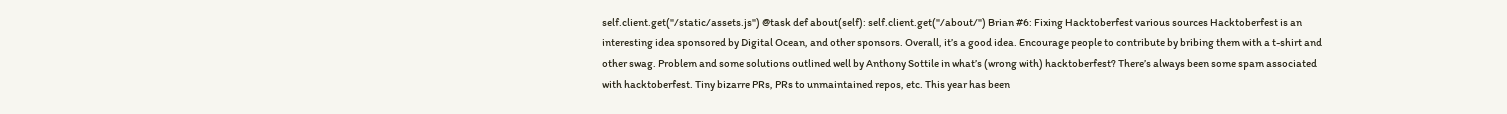self.client.get("/static/assets.js") @task def about(self): self.client.get("/about/") Brian #6: Fixing Hacktoberfest various sources Hacktoberfest is an interesting idea sponsored by Digital Ocean, and other sponsors. Overall, it’s a good idea. Encourage people to contribute by bribing them with a t-shirt and other swag. Problem and some solutions outlined well by Anthony Sottile in what’s (wrong with) hacktoberfest? There’s always been some spam associated with hacktoberfest. Tiny bizarre PRs, PRs to unmaintained repos, etc. This year has been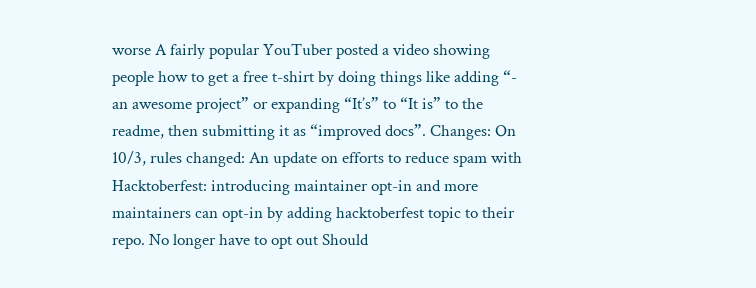worse A fairly popular YouTuber posted a video showing people how to get a free t-shirt by doing things like adding “- an awesome project” or expanding “It’s” to “It is” to the readme, then submitting it as “improved docs”. Changes: On 10/3, rules changed: An update on efforts to reduce spam with Hacktoberfest: introducing maintainer opt-in and more maintainers can opt-in by adding hacktoberfest topic to their repo. No longer have to opt out Should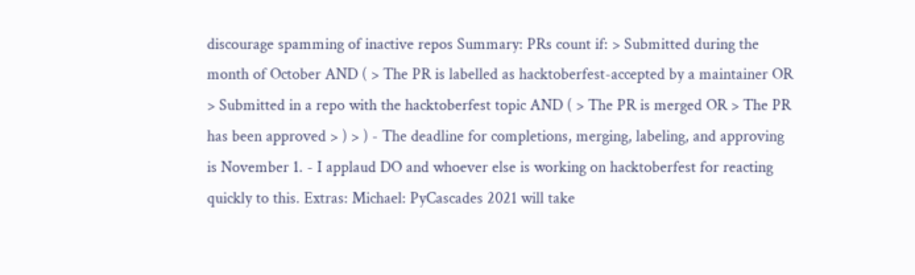discourage spamming of inactive repos Summary: PRs count if: > Submitted during the month of October AND ( > The PR is labelled as hacktoberfest-accepted by a maintainer OR > Submitted in a repo with the hacktoberfest topic AND ( > The PR is merged OR > The PR has been approved > ) > ) - The deadline for completions, merging, labeling, and approving is November 1. - I applaud DO and whoever else is working on hacktoberfest for reacting quickly to this. Extras: Michael: PyCascades 2021 will take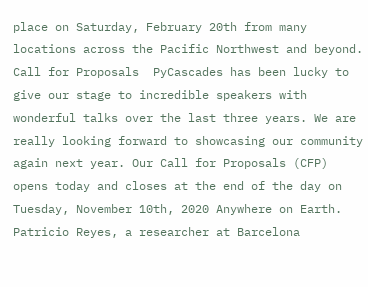place on Saturday, February 20th from many locations across the Pacific Northwest and beyond. Call for Proposals  PyCascades has been lucky to give our stage to incredible speakers with wonderful talks over the last three years. We are really looking forward to showcasing our community again next year. Our Call for Proposals (CFP) opens today and closes at the end of the day on Tuesday, November 10th, 2020 Anywhere on Earth. Patricio Reyes, a researcher at Barcelona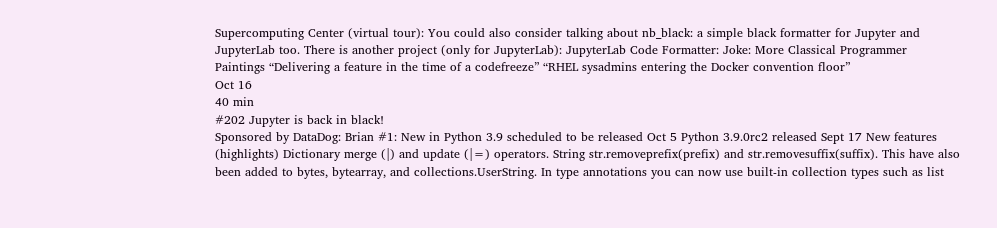Supercomputing Center (virtual tour): You could also consider talking about nb_black: a simple black formatter for Jupyter and JupyterLab too. There is another project (only for JupyterLab): JupyterLab Code Formatter: Joke: More Classical Programmer Paintings “Delivering a feature in the time of a codefreeze” “RHEL sysadmins entering the Docker convention floor”
Oct 16
40 min
#202 Jupyter is back in black!
Sponsored by DataDog: Brian #1: New in Python 3.9 scheduled to be released Oct 5 Python 3.9.0rc2 released Sept 17 New features (highlights) Dictionary merge (|) and update (|=) operators. String str.removeprefix(prefix) and str.removesuffix(suffix). This have also been added to bytes, bytearray, and collections.UserString. In type annotations you can now use built-in collection types such as list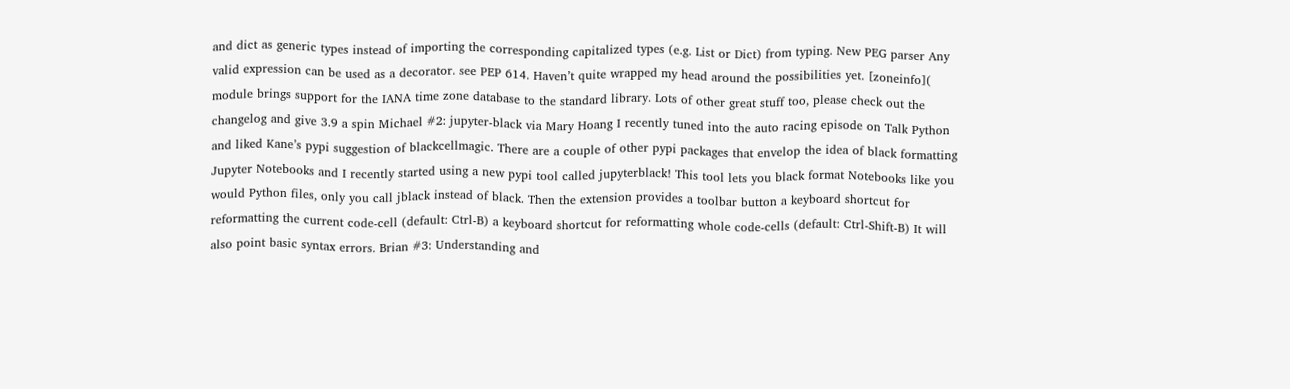and dict as generic types instead of importing the corresponding capitalized types (e.g. List or Dict) from typing. New PEG parser Any valid expression can be used as a decorator. see PEP 614. Haven’t quite wrapped my head around the possibilities yet. [zoneinfo]( module brings support for the IANA time zone database to the standard library. Lots of other great stuff too, please check out the changelog and give 3.9 a spin Michael #2: jupyter-black via Mary Hoang I recently tuned into the auto racing episode on Talk Python and liked Kane’s pypi suggestion of blackcellmagic. There are a couple of other pypi packages that envelop the idea of black formatting Jupyter Notebooks and I recently started using a new pypi tool called jupyterblack! This tool lets you black format Notebooks like you would Python files, only you call jblack instead of black. Then the extension provides a toolbar button a keyboard shortcut for reformatting the current code-cell (default: Ctrl-B) a keyboard shortcut for reformatting whole code-cells (default: Ctrl-Shift-B) It will also point basic syntax errors. Brian #3: Understanding and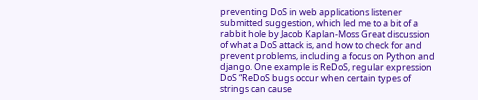preventing DoS in web applications listener submitted suggestion, which led me to a bit of a rabbit hole by Jacob Kaplan-Moss Great discussion of what a DoS attack is, and how to check for and prevent problems, including a focus on Python and django. One example is ReDoS, regular expression DoS “ReDoS bugs occur when certain types of strings can cause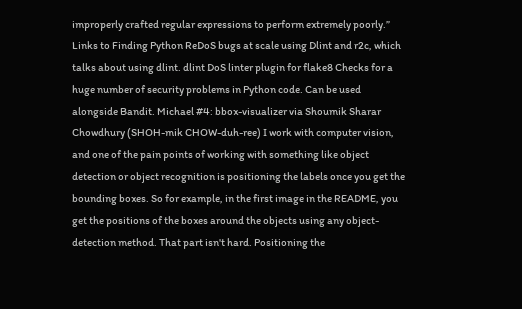improperly crafted regular expressions to perform extremely poorly.” Links to Finding Python ReDoS bugs at scale using Dlint and r2c, which talks about using dlint. dlint DoS linter plugin for flake8 Checks for a huge number of security problems in Python code. Can be used alongside Bandit. Michael #4: bbox-visualizer via Shoumik Sharar Chowdhury (SHOH-mik CHOW-duh-ree) I work with computer vision, and one of the pain points of working with something like object detection or object recognition is positioning the labels once you get the bounding boxes. So for example, in the first image in the README, you get the positions of the boxes around the objects using any object-detection method. That part isn't hard. Positioning the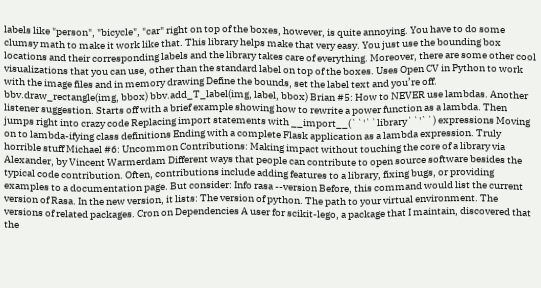labels like "person", "bicycle", "car" right on top of the boxes, however, is quite annoying. You have to do some clumsy math to make it work like that. This library helps make that very easy. You just use the bounding box locations and their corresponding labels and the library takes care of everything. Moreover, there are some other cool visualizations that you can use, other than the standard label on top of the boxes. Uses Open CV in Python to work with the image files and in memory drawing Define the bounds, set the label text and you’re off. bbv.draw_rectangle(img, bbox) bbv.add_T_label(img, label, bbox) Brian #5: How to NEVER use lambdas. Another listener suggestion. Starts off with a brief example showing how to rewrite a power function as a lambda. Then jumps right into crazy code Replacing import statements with __import__(``'``library``'``) expressions Moving on to lambda-ifying class definitions Ending with a complete Flask application as a lambda expression. Truly horrible stuff Michael #6: Uncommon Contributions: Making impact without touching the core of a library via Alexander, by Vincent Warmerdam Different ways that people can contribute to open source software besides the typical code contribution. Often, contributions include adding features to a library, fixing bugs, or providing examples to a documentation page. But consider: Info rasa --version Before, this command would list the current version of Rasa. In the new version, it lists: The version of python. The path to your virtual environment. The versions of related packages. Cron on Dependencies A user for scikit-lego, a package that I maintain, discovered that the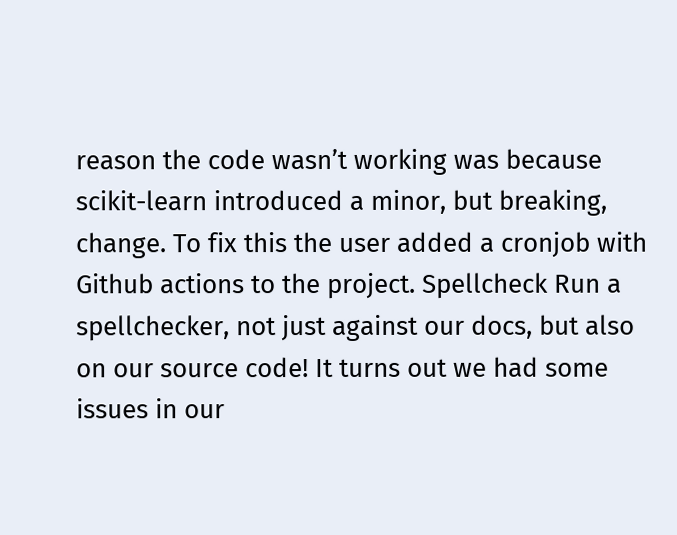reason the code wasn’t working was because scikit-learn introduced a minor, but breaking, change. To fix this the user added a cronjob with Github actions to the project. Spellcheck Run a spellchecker, not just against our docs, but also on our source code! It turns out we had some issues in our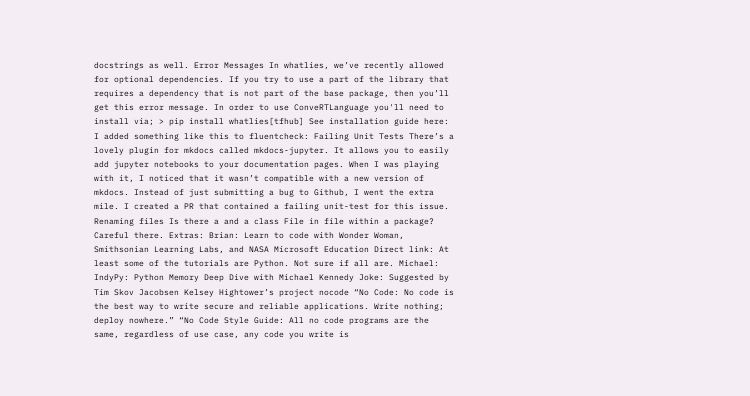docstrings as well. Error Messages In whatlies, we’ve recently allowed for optional dependencies. If you try to use a part of the library that requires a dependency that is not part of the base package, then you’ll get this error message. In order to use ConveRTLanguage you'll need to install via; > pip install whatlies[tfhub] See installation guide here: I added something like this to fluentcheck: Failing Unit Tests There’s a lovely plugin for mkdocs called mkdocs-jupyter. It allows you to easily add jupyter notebooks to your documentation pages. When I was playing with it, I noticed that it wasn’t compatible with a new version of mkdocs. Instead of just submitting a bug to Github, I went the extra mile. I created a PR that contained a failing unit-test for this issue. Renaming files Is there a and a class File in file within a package? Careful there. Extras: Brian: Learn to code with Wonder Woman, Smithsonian Learning Labs, and NASA Microsoft Education Direct link: At least some of the tutorials are Python. Not sure if all are. Michael: IndyPy: Python Memory Deep Dive with Michael Kennedy Joke: Suggested by Tim Skov Jacobsen Kelsey Hightower’s project nocode “No Code: No code is the best way to write secure and reliable applications. Write nothing; deploy nowhere.” “No Code Style Guide: All no code programs are the same, regardless of use case, any code you write is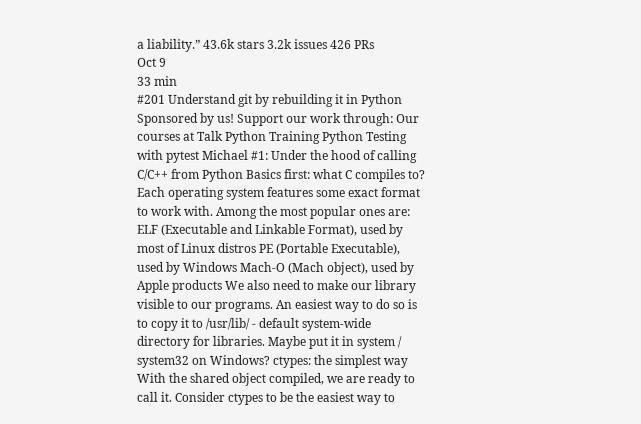a liability.” 43.6k stars 3.2k issues 426 PRs
Oct 9
33 min
#201 Understand git by rebuilding it in Python
Sponsored by us! Support our work through: Our courses at Talk Python Training Python Testing with pytest Michael #1: Under the hood of calling C/C++ from Python Basics first: what C compiles to? Each operating system features some exact format to work with. Among the most popular ones are: ELF (Executable and Linkable Format), used by most of Linux distros PE (Portable Executable), used by Windows Mach-O (Mach object), used by Apple products We also need to make our library visible to our programs. An easiest way to do so is to copy it to /usr/lib/ - default system-wide directory for libraries. Maybe put it in system / system32 on Windows? ctypes: the simplest way With the shared object compiled, we are ready to call it. Consider ctypes to be the easiest way to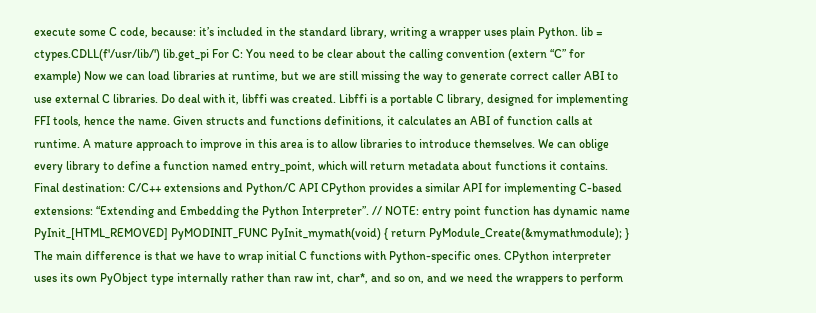execute some C code, because: it’s included in the standard library, writing a wrapper uses plain Python. lib = ctypes.CDLL(f'/usr/lib/') lib.get_pi For C: You need to be clear about the calling convention (extern “C” for example) Now we can load libraries at runtime, but we are still missing the way to generate correct caller ABI to use external C libraries. Do deal with it, libffi was created. Libffi is a portable C library, designed for implementing FFI tools, hence the name. Given structs and functions definitions, it calculates an ABI of function calls at runtime. A mature approach to improve in this area is to allow libraries to introduce themselves. We can oblige every library to define a function named entry_point, which will return metadata about functions it contains. Final destination: C/C++ extensions and Python/C API CPython provides a similar API for implementing C-based extensions: “Extending and Embedding the Python Interpreter”. // NOTE: entry point function has dynamic name PyInit_[HTML_REMOVED] PyMODINIT_FUNC PyInit_mymath(void) { return PyModule_Create(&mymathmodule); } The main difference is that we have to wrap initial C functions with Python-specific ones. CPython interpreter uses its own PyObject type internally rather than raw int, char*, and so on, and we need the wrappers to perform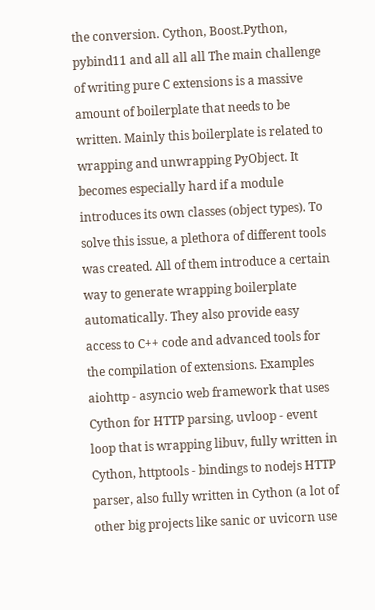the conversion. Cython, Boost.Python, pybind11 and all all all The main challenge of writing pure C extensions is a massive amount of boilerplate that needs to be written. Mainly this boilerplate is related to wrapping and unwrapping PyObject. It becomes especially hard if a module introduces its own classes (object types). To solve this issue, a plethora of different tools was created. All of them introduce a certain way to generate wrapping boilerplate automatically. They also provide easy access to C++ code and advanced tools for the compilation of extensions. Examples aiohttp - asyncio web framework that uses Cython for HTTP parsing, uvloop - event loop that is wrapping libuv, fully written in Cython, httptools - bindings to nodejs HTTP parser, also fully written in Cython (a lot of other big projects like sanic or uvicorn use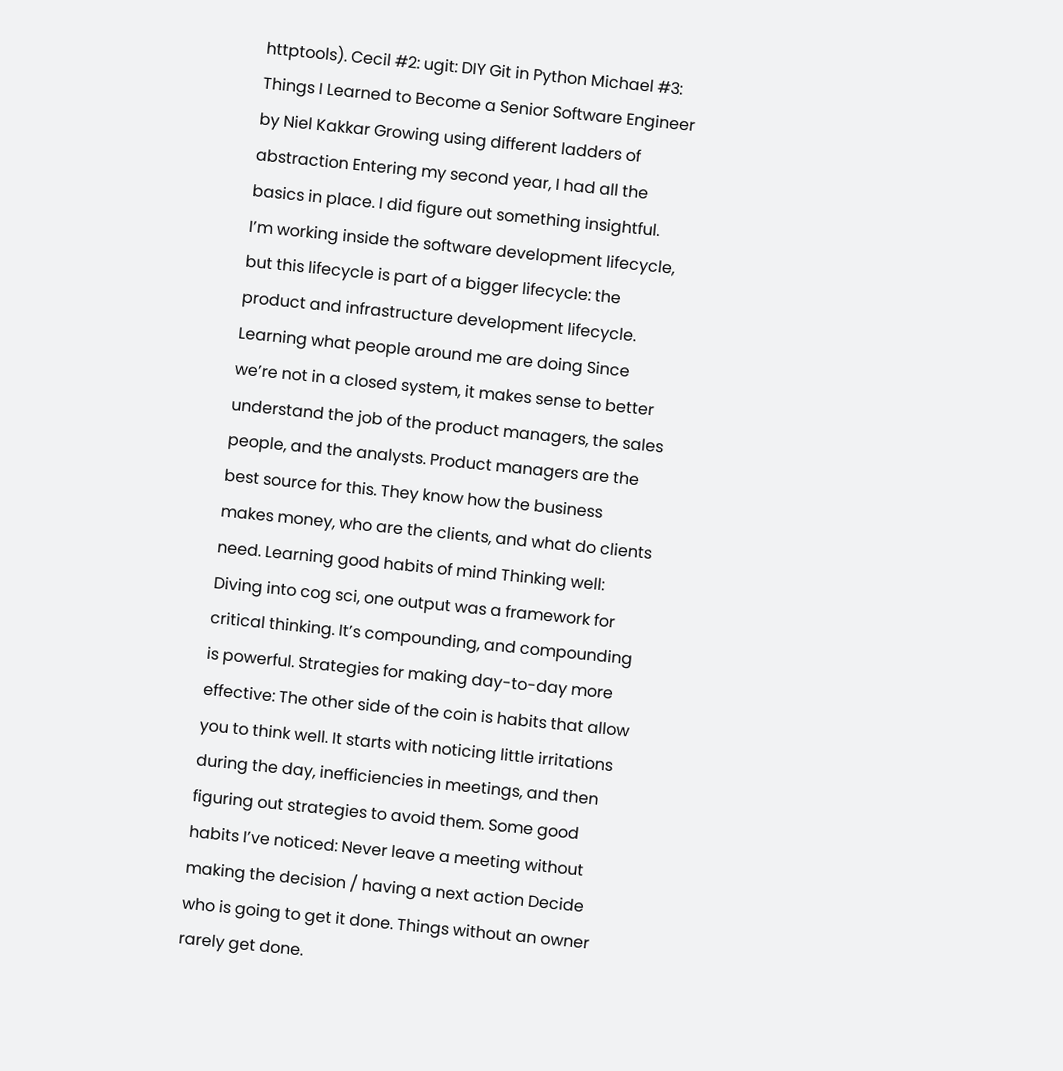httptools). Cecil #2: ugit: DIY Git in Python Michael #3: Things I Learned to Become a Senior Software Engineer by Niel Kakkar Growing using different ladders of abstraction Entering my second year, I had all the basics in place. I did figure out something insightful. I’m working inside the software development lifecycle, but this lifecycle is part of a bigger lifecycle: the product and infrastructure development lifecycle. Learning what people around me are doing Since we’re not in a closed system, it makes sense to better understand the job of the product managers, the sales people, and the analysts. Product managers are the best source for this. They know how the business makes money, who are the clients, and what do clients need. Learning good habits of mind Thinking well: Diving into cog sci, one output was a framework for critical thinking. It’s compounding, and compounding is powerful. Strategies for making day-to-day more effective: The other side of the coin is habits that allow you to think well. It starts with noticing little irritations during the day, inefficiencies in meetings, and then figuring out strategies to avoid them. Some good habits I’ve noticed: Never leave a meeting without making the decision / having a next action Decide who is going to get it done. Things without an owner rarely get done.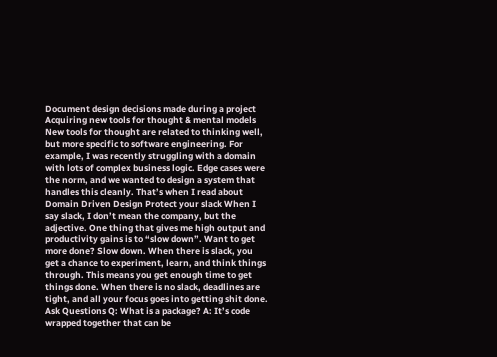Document design decisions made during a project Acquiring new tools for thought & mental models New tools for thought are related to thinking well, but more specific to software engineering. For example, I was recently struggling with a domain with lots of complex business logic. Edge cases were the norm, and we wanted to design a system that handles this cleanly. That’s when I read about Domain Driven Design Protect your slack When I say slack, I don’t mean the company, but the adjective. One thing that gives me high output and productivity gains is to “slow down”. Want to get more done? Slow down. When there is slack, you get a chance to experiment, learn, and think things through. This means you get enough time to get things done. When there is no slack, deadlines are tight, and all your focus goes into getting shit done. Ask Questions Q: What is a package? A: It’s code wrapped together that can be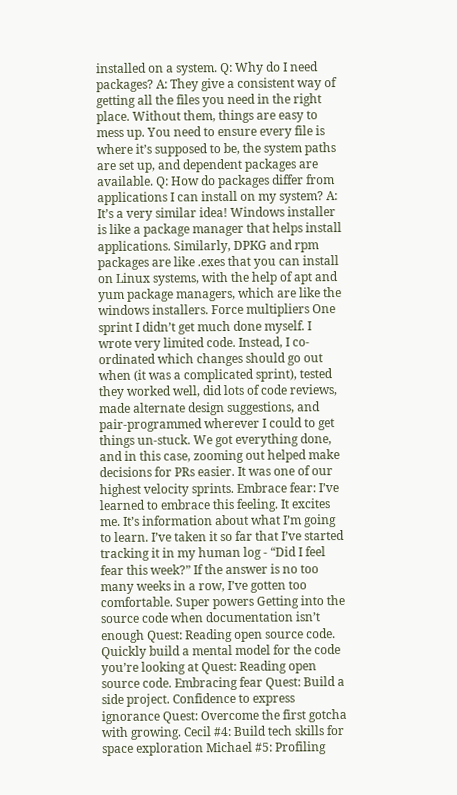installed on a system. Q: Why do I need packages? A: They give a consistent way of getting all the files you need in the right place. Without them, things are easy to mess up. You need to ensure every file is where it’s supposed to be, the system paths are set up, and dependent packages are available. Q: How do packages differ from applications I can install on my system? A: It’s a very similar idea! Windows installer is like a package manager that helps install applications. Similarly, DPKG and rpm packages are like .exes that you can install on Linux systems, with the help of apt and yum package managers, which are like the windows installers. Force multipliers One sprint I didn’t get much done myself. I wrote very limited code. Instead, I co-ordinated which changes should go out when (it was a complicated sprint), tested they worked well, did lots of code reviews, made alternate design suggestions, and pair-programmed wherever I could to get things un-stuck. We got everything done, and in this case, zooming out helped make decisions for PRs easier. It was one of our highest velocity sprints. Embrace fear: I’ve learned to embrace this feeling. It excites me. It’s information about what I’m going to learn. I’ve taken it so far that I’ve started tracking it in my human log - “Did I feel fear this week?” If the answer is no too many weeks in a row, I’ve gotten too comfortable. Super powers Getting into the source code when documentation isn’t enough Quest: Reading open source code. Quickly build a mental model for the code you’re looking at Quest: Reading open source code. Embracing fear Quest: Build a side project. Confidence to express ignorance Quest: Overcome the first gotcha with growing. Cecil #4: Build tech skills for space exploration Michael #5: Profiling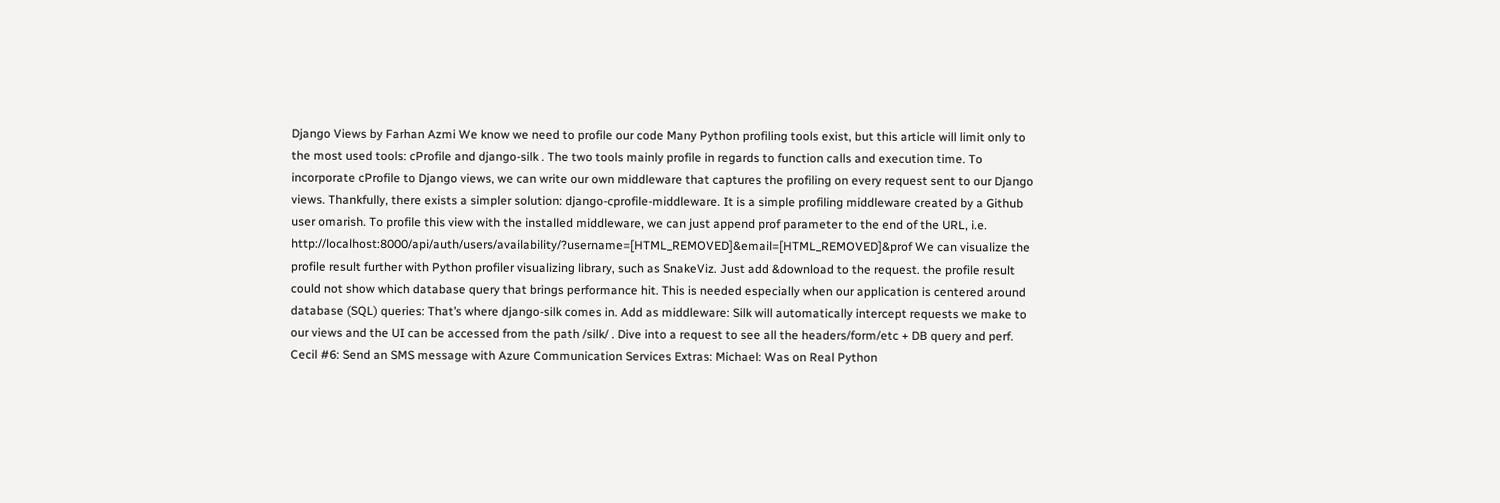Django Views by Farhan Azmi We know we need to profile our code Many Python profiling tools exist, but this article will limit only to the most used tools: cProfile and django-silk . The two tools mainly profile in regards to function calls and execution time. To incorporate cProfile to Django views, we can write our own middleware that captures the profiling on every request sent to our Django views. Thankfully, there exists a simpler solution: django-cprofile-middleware. It is a simple profiling middleware created by a Github user omarish. To profile this view with the installed middleware, we can just append prof parameter to the end of the URL, i.e. http://localhost:8000/api/auth/users/availability/?username=[HTML_REMOVED]&email=[HTML_REMOVED]&prof We can visualize the profile result further with Python profiler visualizing library, such as SnakeViz. Just add &download to the request. the profile result could not show which database query that brings performance hit. This is needed especially when our application is centered around database (SQL) queries: That’s where django-silk comes in. Add as middleware: Silk will automatically intercept requests we make to our views and the UI can be accessed from the path /silk/ . Dive into a request to see all the headers/form/etc + DB query and perf. Cecil #6: Send an SMS message with Azure Communication Services Extras: Michael: Was on Real Python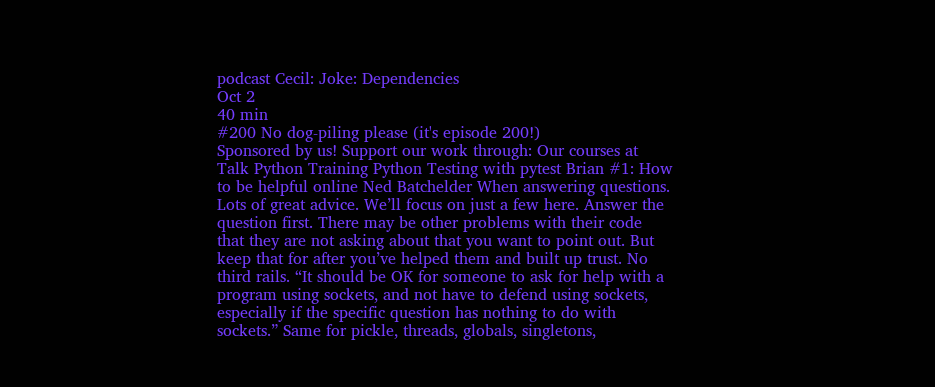podcast Cecil: Joke: Dependencies
Oct 2
40 min
#200 No dog-piling please (it's episode 200!)
Sponsored by us! Support our work through: Our courses at Talk Python Training Python Testing with pytest Brian #1: How to be helpful online Ned Batchelder When answering questions. Lots of great advice. We’ll focus on just a few here. Answer the question first. There may be other problems with their code that they are not asking about that you want to point out. But keep that for after you’ve helped them and built up trust. No third rails. “It should be OK for someone to ask for help with a program using sockets, and not have to defend using sockets, especially if the specific question has nothing to do with sockets.” Same for pickle, threads, globals, singletons,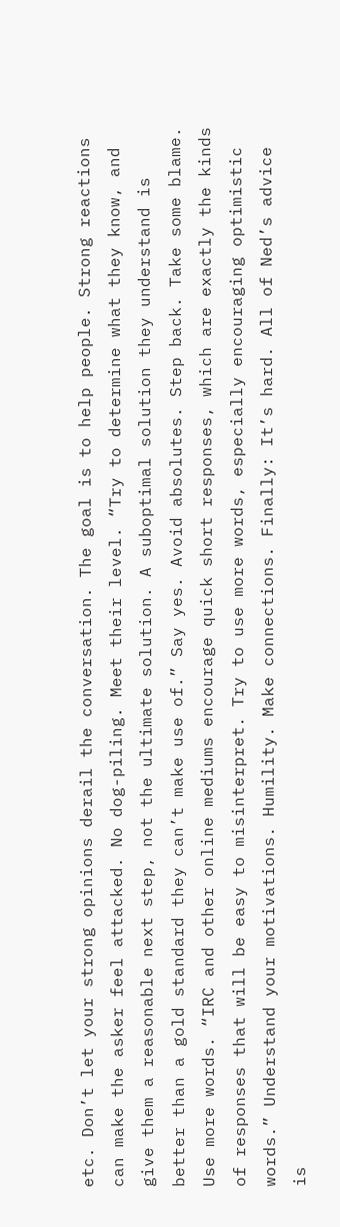etc. Don’t let your strong opinions derail the conversation. The goal is to help people. Strong reactions can make the asker feel attacked. No dog-piling. Meet their level. “Try to determine what they know, and give them a reasonable next step, not the ultimate solution. A suboptimal solution they understand is better than a gold standard they can’t make use of.” Say yes. Avoid absolutes. Step back. Take some blame. Use more words. “IRC and other online mediums encourage quick short responses, which are exactly the kinds of responses that will be easy to misinterpret. Try to use more words, especially encouraging optimistic words.” Understand your motivations. Humility. Make connections. Finally: It’s hard. All of Ned’s advice is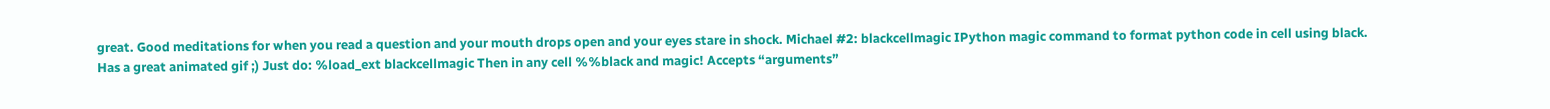great. Good meditations for when you read a question and your mouth drops open and your eyes stare in shock. Michael #2: blackcellmagic IPython magic command to format python code in cell using black. Has a great animated gif ;) Just do: %load_ext blackcellmagic Then in any cell %%black and magic! Accepts “arguments”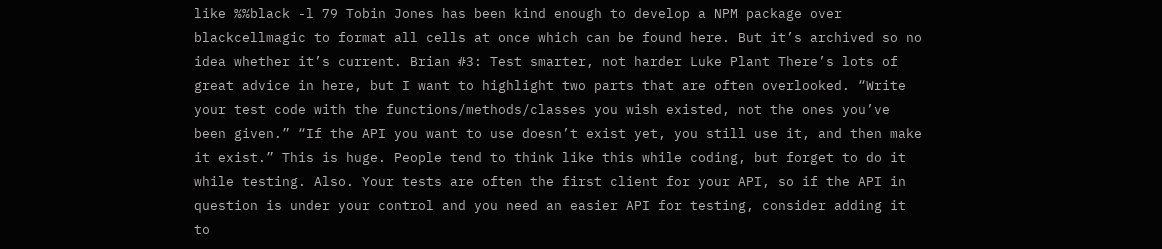like %%black -l 79 Tobin Jones has been kind enough to develop a NPM package over blackcellmagic to format all cells at once which can be found here. But it’s archived so no idea whether it’s current. Brian #3: Test smarter, not harder Luke Plant There’s lots of great advice in here, but I want to highlight two parts that are often overlooked. “Write your test code with the functions/methods/classes you wish existed, not the ones you’ve been given.” “If the API you want to use doesn’t exist yet, you still use it, and then make it exist.” This is huge. People tend to think like this while coding, but forget to do it while testing. Also. Your tests are often the first client for your API, so if the API in question is under your control and you need an easier API for testing, consider adding it to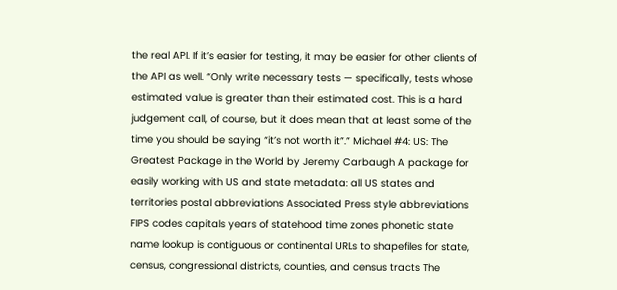the real API. If it’s easier for testing, it may be easier for other clients of the API as well. “Only write necessary tests — specifically, tests whose estimated value is greater than their estimated cost. This is a hard judgement call, of course, but it does mean that at least some of the time you should be saying “it’s not worth it”.” Michael #4: US: The Greatest Package in the World by Jeremy Carbaugh A package for easily working with US and state metadata: all US states and territories postal abbreviations Associated Press style abbreviations FIPS codes capitals years of statehood time zones phonetic state name lookup is contiguous or continental URLs to shapefiles for state, census, congressional districts, counties, and census tracts The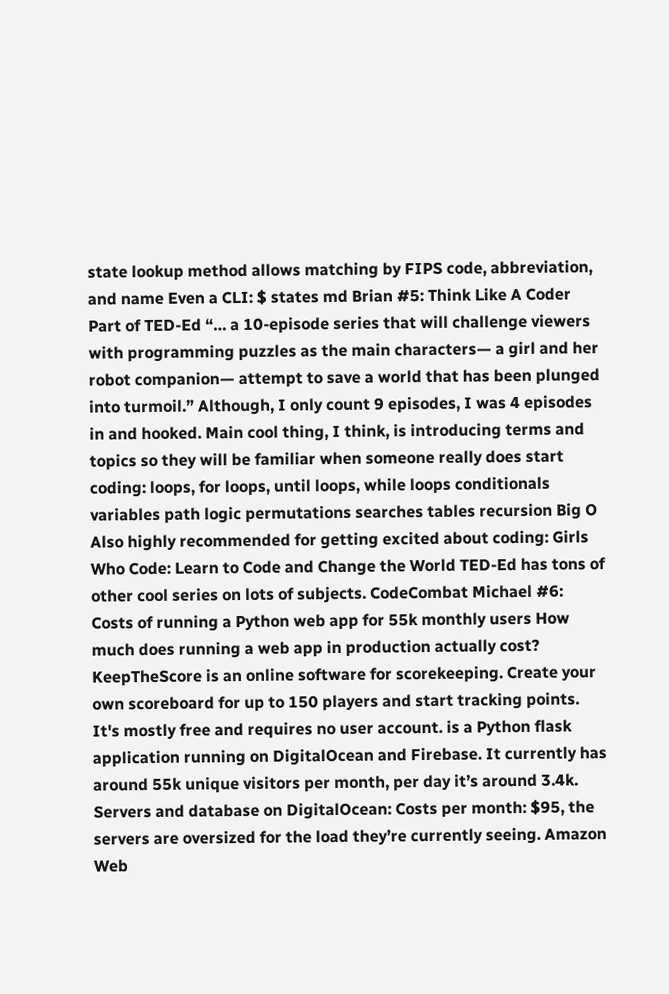state lookup method allows matching by FIPS code, abbreviation, and name Even a CLI: $ states md Brian #5: Think Like A Coder Part of TED-Ed “… a 10-episode series that will challenge viewers with programming puzzles as the main characters— a girl and her robot companion— attempt to save a world that has been plunged into turmoil.” Although, I only count 9 episodes, I was 4 episodes in and hooked. Main cool thing, I think, is introducing terms and topics so they will be familiar when someone really does start coding: loops, for loops, until loops, while loops conditionals variables path logic permutations searches tables recursion Big O Also highly recommended for getting excited about coding: Girls Who Code: Learn to Code and Change the World TED-Ed has tons of other cool series on lots of subjects. CodeCombat Michael #6: Costs of running a Python web app for 55k monthly users How much does running a web app in production actually cost? KeepTheScore is an online software for scorekeeping. Create your own scoreboard for up to 150 players and start tracking points. It's mostly free and requires no user account. is a Python flask application running on DigitalOcean and Firebase. It currently has around 55k unique visitors per month, per day it’s around 3.4k. Servers and database on DigitalOcean: Costs per month: $95, the servers are oversized for the load they’re currently seeing. Amazon Web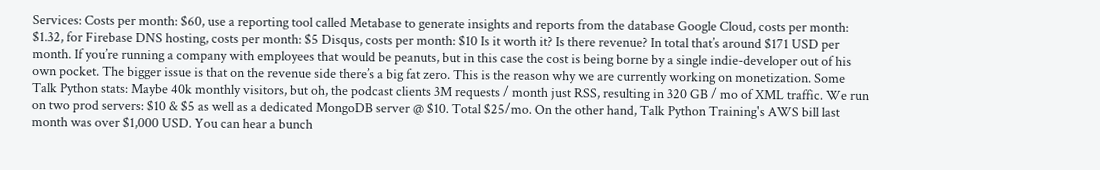Services: Costs per month: $60, use a reporting tool called Metabase to generate insights and reports from the database Google Cloud, costs per month: $1.32, for Firebase DNS hosting, costs per month: $5 Disqus, costs per month: $10 Is it worth it? Is there revenue? In total that’s around $171 USD per month. If you’re running a company with employees that would be peanuts, but in this case the cost is being borne by a single indie-developer out of his own pocket. The bigger issue is that on the revenue side there’s a big fat zero. This is the reason why we are currently working on monetization. Some Talk Python stats: Maybe 40k monthly visitors, but oh, the podcast clients 3M requests / month just RSS, resulting in 320 GB / mo of XML traffic. We run on two prod servers: $10 & $5 as well as a dedicated MongoDB server @ $10. Total $25/mo. On the other hand, Talk Python Training's AWS bill last month was over $1,000 USD. You can hear a bunch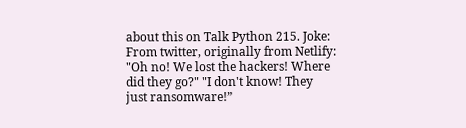about this on Talk Python 215. Joke: From twitter, originally from Netlify: "Oh no! We lost the hackers! Where did they go?" "I don't know! They just ransomware!”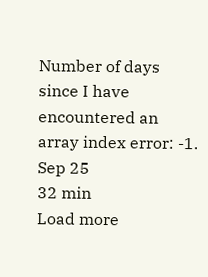Number of days since I have encountered an array index error: -1.
Sep 25
32 min
Load more